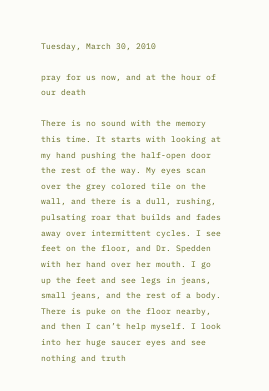Tuesday, March 30, 2010

pray for us now, and at the hour of our death

There is no sound with the memory this time. It starts with looking at my hand pushing the half-open door the rest of the way. My eyes scan over the grey colored tile on the wall, and there is a dull, rushing, pulsating roar that builds and fades away over intermittent cycles. I see feet on the floor, and Dr. Spedden with her hand over her mouth. I go up the feet and see legs in jeans, small jeans, and the rest of a body. There is puke on the floor nearby, and then I can’t help myself. I look into her huge saucer eyes and see nothing and truth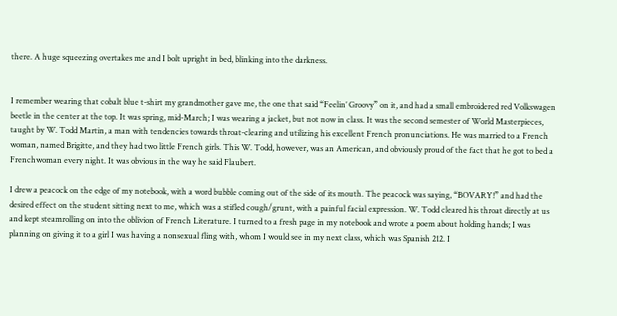there. A huge squeezing overtakes me and I bolt upright in bed, blinking into the darkness.


I remember wearing that cobalt blue t-shirt my grandmother gave me, the one that said “Feelin’ Groovy” on it, and had a small embroidered red Volkswagen beetle in the center at the top. It was spring, mid-March; I was wearing a jacket, but not now in class. It was the second semester of World Masterpieces, taught by W. Todd Martin, a man with tendencies towards throat-clearing and utilizing his excellent French pronunciations. He was married to a French woman, named Brigitte, and they had two little French girls. This W. Todd, however, was an American, and obviously proud of the fact that he got to bed a Frenchwoman every night. It was obvious in the way he said Flaubert.

I drew a peacock on the edge of my notebook, with a word bubble coming out of the side of its mouth. The peacock was saying, “BOVARY!” and had the desired effect on the student sitting next to me, which was a stifled cough/grunt, with a painful facial expression. W. Todd cleared his throat directly at us and kept steamrolling on into the oblivion of French Literature. I turned to a fresh page in my notebook and wrote a poem about holding hands; I was planning on giving it to a girl I was having a nonsexual fling with, whom I would see in my next class, which was Spanish 212. I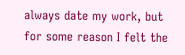always date my work, but for some reason I felt the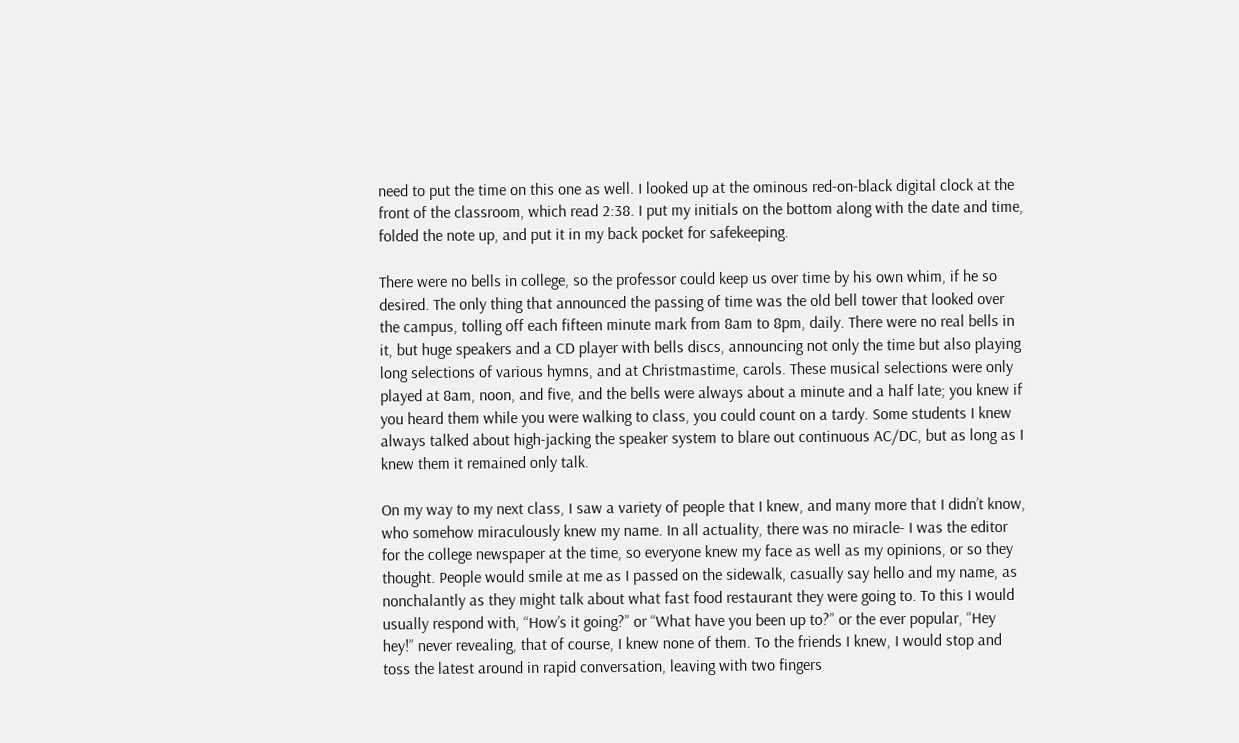need to put the time on this one as well. I looked up at the ominous red-on-black digital clock at the front of the classroom, which read 2:38. I put my initials on the bottom along with the date and time, folded the note up, and put it in my back pocket for safekeeping.

There were no bells in college, so the professor could keep us over time by his own whim, if he so desired. The only thing that announced the passing of time was the old bell tower that looked over the campus, tolling off each fifteen minute mark from 8am to 8pm, daily. There were no real bells in it, but huge speakers and a CD player with bells discs, announcing not only the time but also playing long selections of various hymns, and at Christmastime, carols. These musical selections were only played at 8am, noon, and five, and the bells were always about a minute and a half late; you knew if you heard them while you were walking to class, you could count on a tardy. Some students I knew always talked about high-jacking the speaker system to blare out continuous AC/DC, but as long as I knew them it remained only talk.

On my way to my next class, I saw a variety of people that I knew, and many more that I didn’t know, who somehow miraculously knew my name. In all actuality, there was no miracle- I was the editor for the college newspaper at the time, so everyone knew my face as well as my opinions, or so they thought. People would smile at me as I passed on the sidewalk, casually say hello and my name, as nonchalantly as they might talk about what fast food restaurant they were going to. To this I would usually respond with, “How’s it going?” or “What have you been up to?” or the ever popular, “Hey hey!” never revealing, that of course, I knew none of them. To the friends I knew, I would stop and toss the latest around in rapid conversation, leaving with two fingers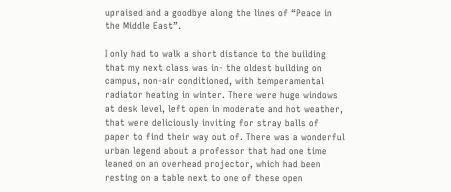upraised and a goodbye along the lines of “Peace in the Middle East”.

I only had to walk a short distance to the building that my next class was in- the oldest building on campus, non-air conditioned, with temperamental radiator heating in winter. There were huge windows at desk level, left open in moderate and hot weather, that were deliciously inviting for stray balls of paper to find their way out of. There was a wonderful urban legend about a professor that had one time leaned on an overhead projector, which had been resting on a table next to one of these open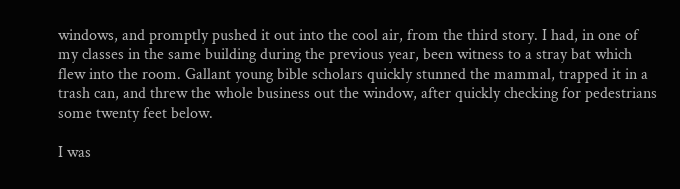windows, and promptly pushed it out into the cool air, from the third story. I had, in one of my classes in the same building during the previous year, been witness to a stray bat which flew into the room. Gallant young bible scholars quickly stunned the mammal, trapped it in a trash can, and threw the whole business out the window, after quickly checking for pedestrians some twenty feet below.

I was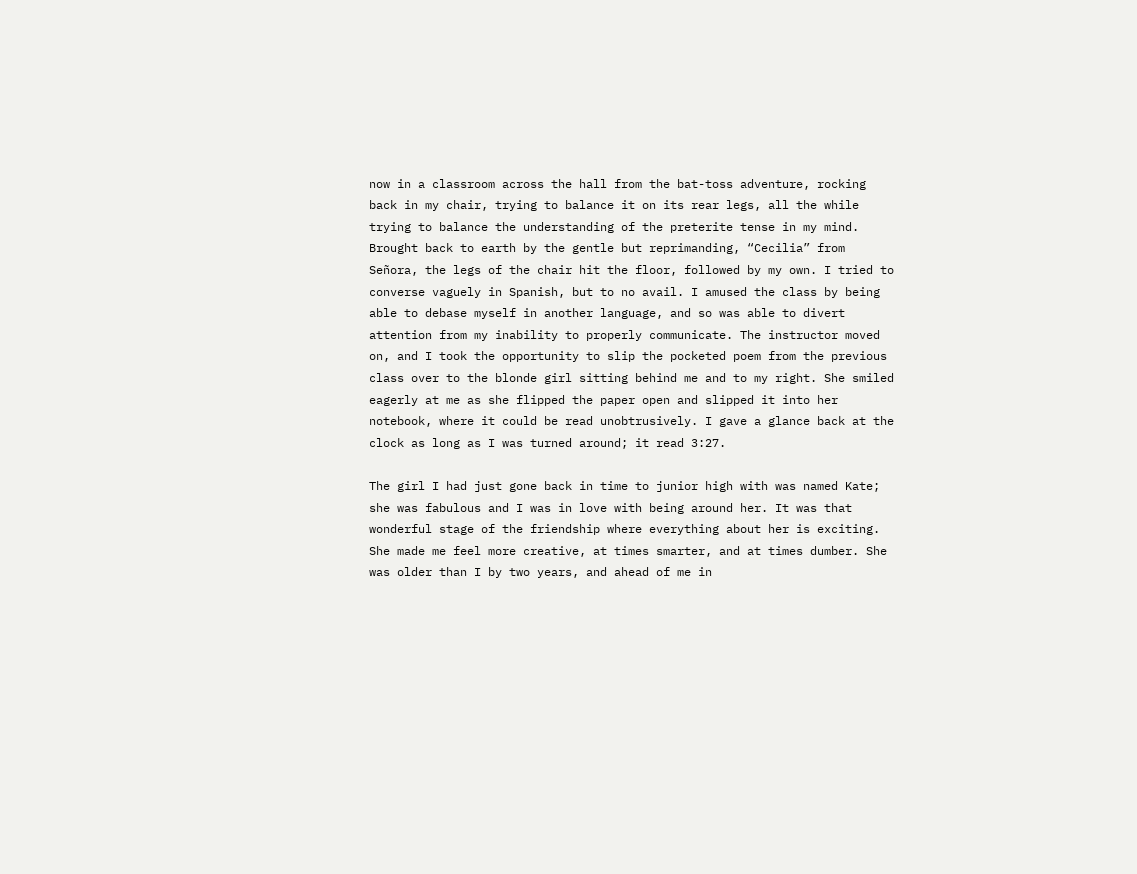now in a classroom across the hall from the bat-toss adventure, rocking back in my chair, trying to balance it on its rear legs, all the while trying to balance the understanding of the preterite tense in my mind. Brought back to earth by the gentle but reprimanding, “Cecilia” from Señora, the legs of the chair hit the floor, followed by my own. I tried to converse vaguely in Spanish, but to no avail. I amused the class by being able to debase myself in another language, and so was able to divert attention from my inability to properly communicate. The instructor moved on, and I took the opportunity to slip the pocketed poem from the previous class over to the blonde girl sitting behind me and to my right. She smiled eagerly at me as she flipped the paper open and slipped it into her notebook, where it could be read unobtrusively. I gave a glance back at the clock as long as I was turned around; it read 3:27.

The girl I had just gone back in time to junior high with was named Kate; she was fabulous and I was in love with being around her. It was that wonderful stage of the friendship where everything about her is exciting. She made me feel more creative, at times smarter, and at times dumber. She was older than I by two years, and ahead of me in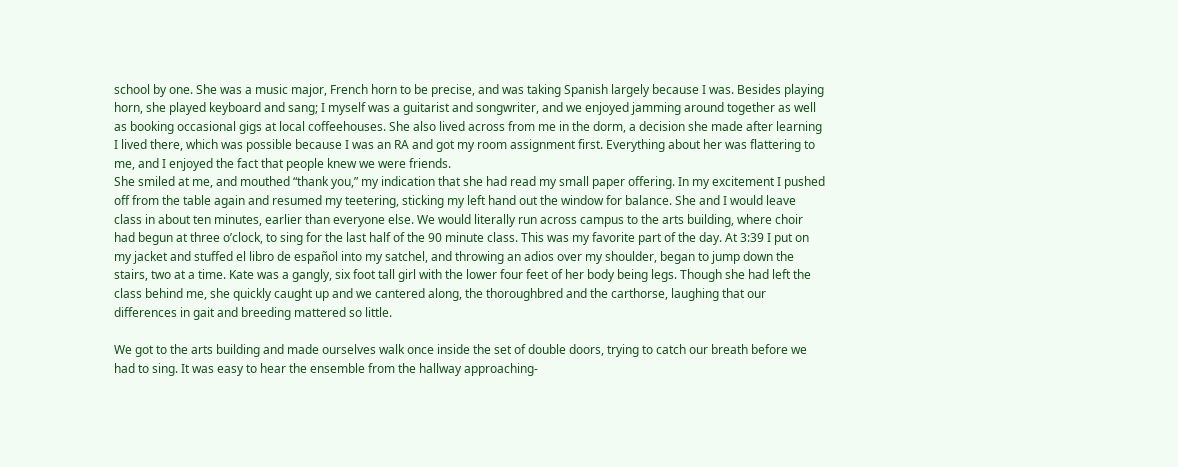school by one. She was a music major, French horn to be precise, and was taking Spanish largely because I was. Besides playing horn, she played keyboard and sang; I myself was a guitarist and songwriter, and we enjoyed jamming around together as well as booking occasional gigs at local coffeehouses. She also lived across from me in the dorm, a decision she made after learning I lived there, which was possible because I was an RA and got my room assignment first. Everything about her was flattering to me, and I enjoyed the fact that people knew we were friends.
She smiled at me, and mouthed “thank you,” my indication that she had read my small paper offering. In my excitement I pushed off from the table again and resumed my teetering, sticking my left hand out the window for balance. She and I would leave class in about ten minutes, earlier than everyone else. We would literally run across campus to the arts building, where choir had begun at three o’clock, to sing for the last half of the 90 minute class. This was my favorite part of the day. At 3:39 I put on my jacket and stuffed el libro de español into my satchel, and throwing an adios over my shoulder, began to jump down the stairs, two at a time. Kate was a gangly, six foot tall girl with the lower four feet of her body being legs. Though she had left the class behind me, she quickly caught up and we cantered along, the thoroughbred and the carthorse, laughing that our differences in gait and breeding mattered so little.

We got to the arts building and made ourselves walk once inside the set of double doors, trying to catch our breath before we had to sing. It was easy to hear the ensemble from the hallway approaching-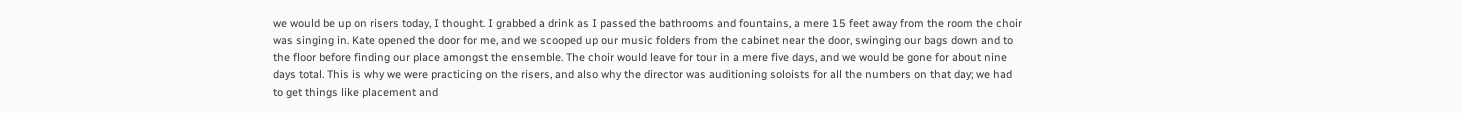we would be up on risers today, I thought. I grabbed a drink as I passed the bathrooms and fountains, a mere 15 feet away from the room the choir was singing in. Kate opened the door for me, and we scooped up our music folders from the cabinet near the door, swinging our bags down and to the floor before finding our place amongst the ensemble. The choir would leave for tour in a mere five days, and we would be gone for about nine days total. This is why we were practicing on the risers, and also why the director was auditioning soloists for all the numbers on that day; we had to get things like placement and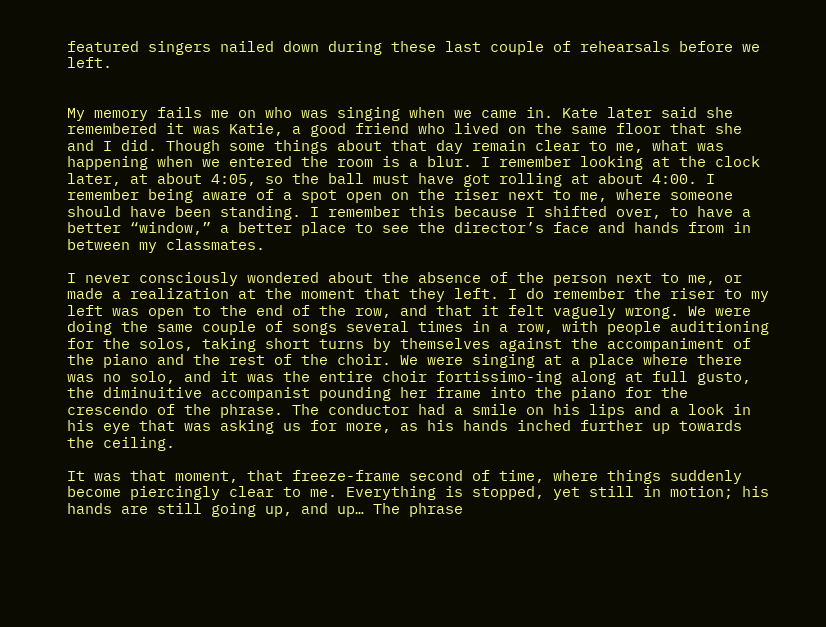featured singers nailed down during these last couple of rehearsals before we left.


My memory fails me on who was singing when we came in. Kate later said she remembered it was Katie, a good friend who lived on the same floor that she and I did. Though some things about that day remain clear to me, what was happening when we entered the room is a blur. I remember looking at the clock later, at about 4:05, so the ball must have got rolling at about 4:00. I remember being aware of a spot open on the riser next to me, where someone should have been standing. I remember this because I shifted over, to have a better “window,” a better place to see the director’s face and hands from in between my classmates.

I never consciously wondered about the absence of the person next to me, or made a realization at the moment that they left. I do remember the riser to my left was open to the end of the row, and that it felt vaguely wrong. We were doing the same couple of songs several times in a row, with people auditioning for the solos, taking short turns by themselves against the accompaniment of the piano and the rest of the choir. We were singing at a place where there was no solo, and it was the entire choir fortissimo-ing along at full gusto, the diminuitive accompanist pounding her frame into the piano for the crescendo of the phrase. The conductor had a smile on his lips and a look in his eye that was asking us for more, as his hands inched further up towards the ceiling.

It was that moment, that freeze-frame second of time, where things suddenly become piercingly clear to me. Everything is stopped, yet still in motion; his hands are still going up, and up… The phrase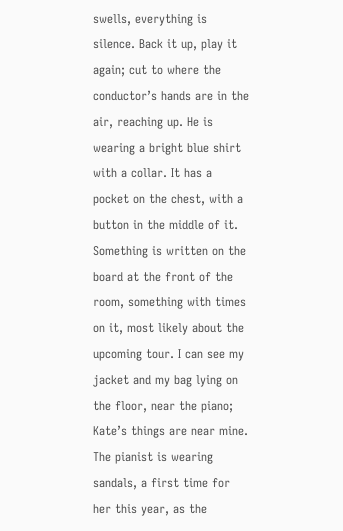swells, everything is silence. Back it up, play it again; cut to where the conductor’s hands are in the air, reaching up. He is wearing a bright blue shirt with a collar. It has a pocket on the chest, with a button in the middle of it. Something is written on the board at the front of the room, something with times on it, most likely about the upcoming tour. I can see my jacket and my bag lying on the floor, near the piano; Kate’s things are near mine. The pianist is wearing sandals, a first time for her this year, as the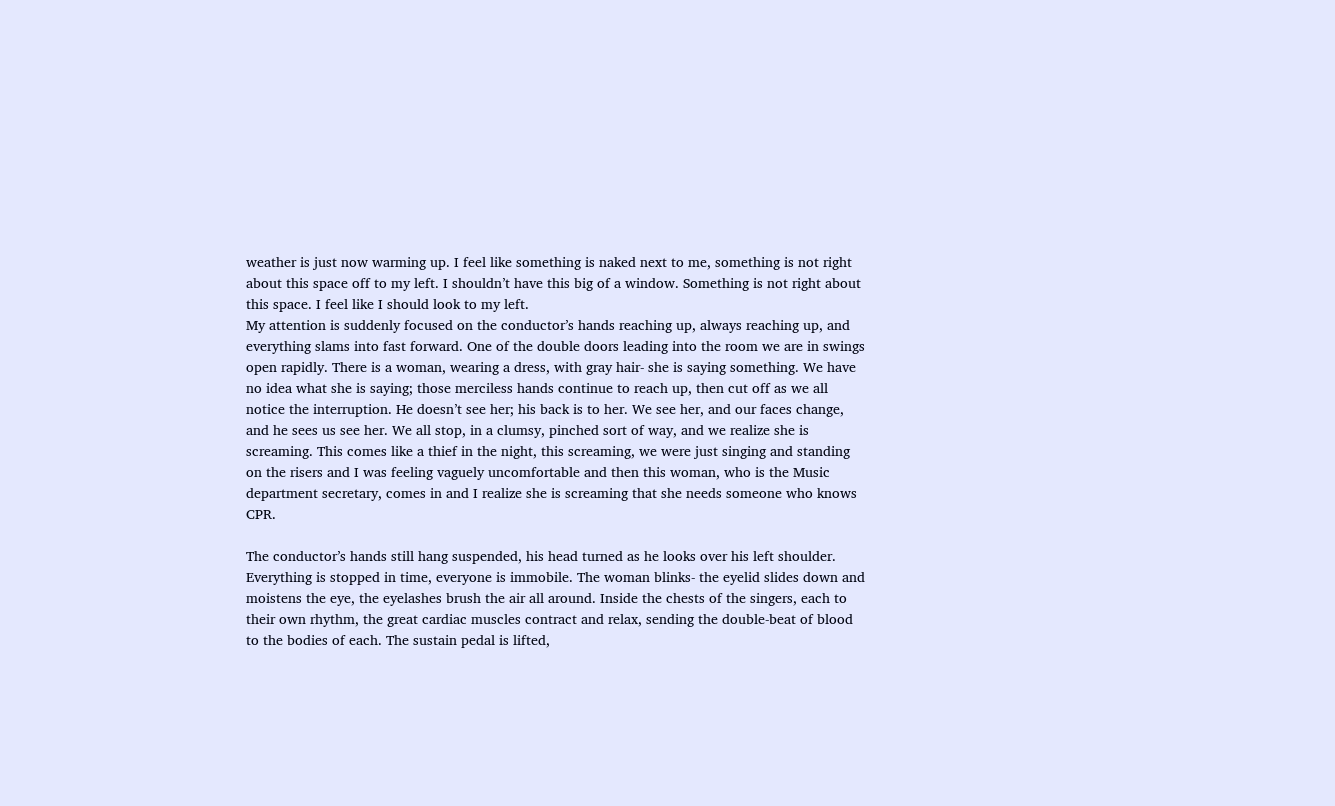weather is just now warming up. I feel like something is naked next to me, something is not right about this space off to my left. I shouldn’t have this big of a window. Something is not right about this space. I feel like I should look to my left.
My attention is suddenly focused on the conductor’s hands reaching up, always reaching up, and everything slams into fast forward. One of the double doors leading into the room we are in swings open rapidly. There is a woman, wearing a dress, with gray hair- she is saying something. We have no idea what she is saying; those merciless hands continue to reach up, then cut off as we all notice the interruption. He doesn’t see her; his back is to her. We see her, and our faces change, and he sees us see her. We all stop, in a clumsy, pinched sort of way, and we realize she is screaming. This comes like a thief in the night, this screaming, we were just singing and standing on the risers and I was feeling vaguely uncomfortable and then this woman, who is the Music department secretary, comes in and I realize she is screaming that she needs someone who knows CPR.

The conductor’s hands still hang suspended, his head turned as he looks over his left shoulder. Everything is stopped in time, everyone is immobile. The woman blinks- the eyelid slides down and moistens the eye, the eyelashes brush the air all around. Inside the chests of the singers, each to their own rhythm, the great cardiac muscles contract and relax, sending the double-beat of blood to the bodies of each. The sustain pedal is lifted,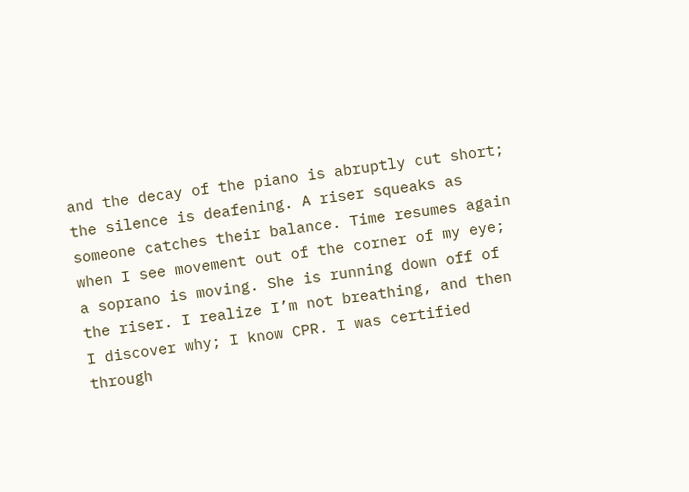and the decay of the piano is abruptly cut short; the silence is deafening. A riser squeaks as someone catches their balance. Time resumes again when I see movement out of the corner of my eye; a soprano is moving. She is running down off of the riser. I realize I’m not breathing, and then I discover why; I know CPR. I was certified through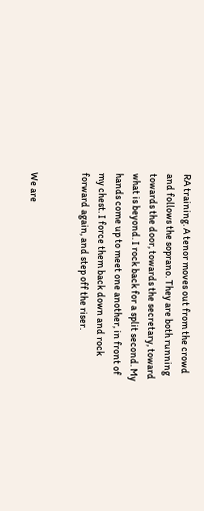RA training. A tenor moves out from the crowd and follows the soprano. They are both running towards the door, towards the secretary, toward what is beyond. I rock back for a split second. My hands come up to meet one another, in front of my chest. I force them back down and rock forward again, and step off the riser.


We are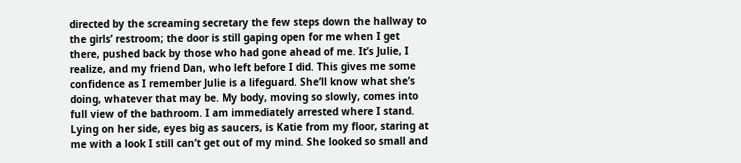directed by the screaming secretary the few steps down the hallway to the girls’ restroom; the door is still gaping open for me when I get there, pushed back by those who had gone ahead of me. It’s Julie, I realize, and my friend Dan, who left before I did. This gives me some confidence as I remember Julie is a lifeguard. She’ll know what she’s doing, whatever that may be. My body, moving so slowly, comes into full view of the bathroom. I am immediately arrested where I stand. Lying on her side, eyes big as saucers, is Katie from my floor, staring at me with a look I still can’t get out of my mind. She looked so small and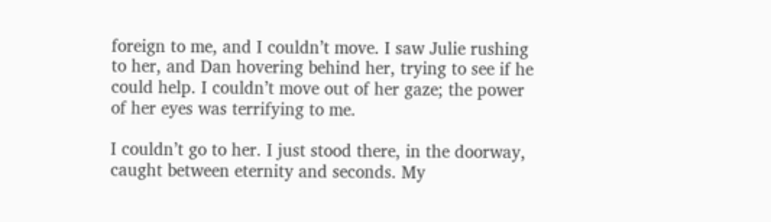foreign to me, and I couldn’t move. I saw Julie rushing to her, and Dan hovering behind her, trying to see if he could help. I couldn’t move out of her gaze; the power of her eyes was terrifying to me.

I couldn’t go to her. I just stood there, in the doorway, caught between eternity and seconds. My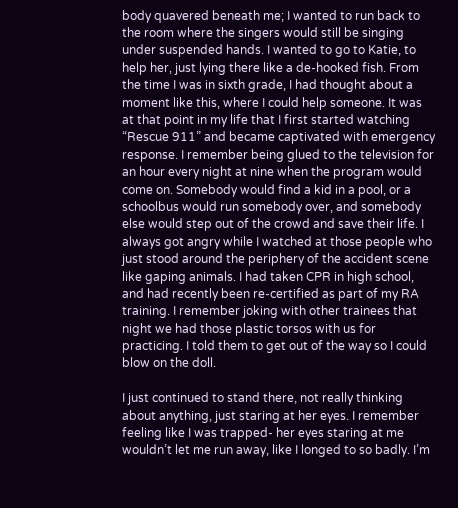body quavered beneath me; I wanted to run back to the room where the singers would still be singing under suspended hands. I wanted to go to Katie, to help her, just lying there like a de-hooked fish. From the time I was in sixth grade, I had thought about a moment like this, where I could help someone. It was at that point in my life that I first started watching “Rescue 911” and became captivated with emergency response. I remember being glued to the television for an hour every night at nine when the program would come on. Somebody would find a kid in a pool, or a schoolbus would run somebody over, and somebody else would step out of the crowd and save their life. I always got angry while I watched at those people who just stood around the periphery of the accident scene like gaping animals. I had taken CPR in high school, and had recently been re-certified as part of my RA training. I remember joking with other trainees that night we had those plastic torsos with us for practicing. I told them to get out of the way so I could blow on the doll.

I just continued to stand there, not really thinking about anything, just staring at her eyes. I remember feeling like I was trapped- her eyes staring at me wouldn’t let me run away, like I longed to so badly. I’m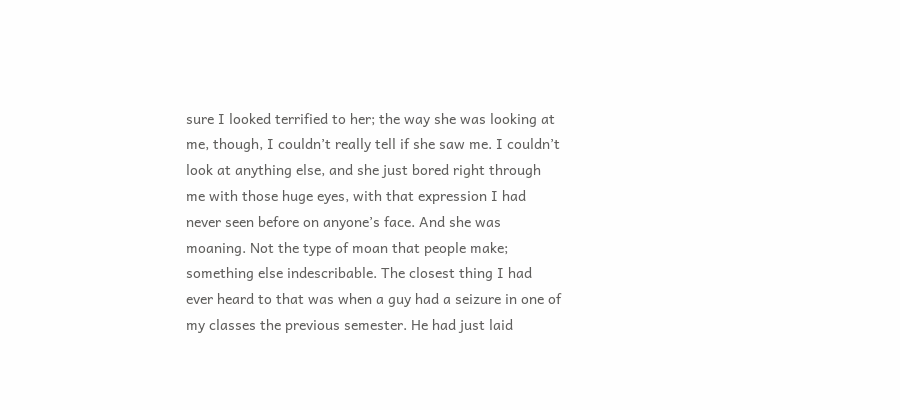sure I looked terrified to her; the way she was looking at me, though, I couldn’t really tell if she saw me. I couldn’t look at anything else, and she just bored right through me with those huge eyes, with that expression I had never seen before on anyone’s face. And she was moaning. Not the type of moan that people make; something else indescribable. The closest thing I had ever heard to that was when a guy had a seizure in one of my classes the previous semester. He had just laid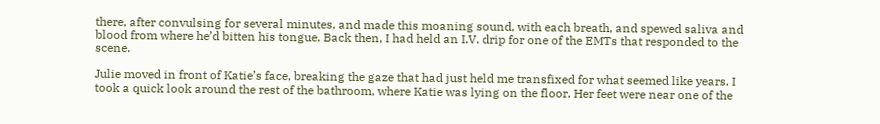there, after convulsing for several minutes, and made this moaning sound, with each breath, and spewed saliva and blood from where he’d bitten his tongue. Back then, I had held an I.V. drip for one of the EMTs that responded to the scene.

Julie moved in front of Katie’s face, breaking the gaze that had just held me transfixed for what seemed like years. I took a quick look around the rest of the bathroom, where Katie was lying on the floor. Her feet were near one of the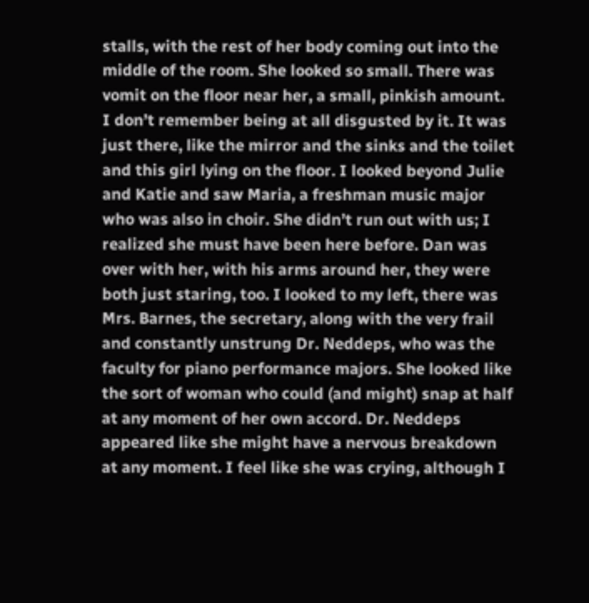stalls, with the rest of her body coming out into the middle of the room. She looked so small. There was vomit on the floor near her, a small, pinkish amount. I don’t remember being at all disgusted by it. It was just there, like the mirror and the sinks and the toilet and this girl lying on the floor. I looked beyond Julie and Katie and saw Maria, a freshman music major who was also in choir. She didn’t run out with us; I realized she must have been here before. Dan was over with her, with his arms around her, they were both just staring, too. I looked to my left, there was Mrs. Barnes, the secretary, along with the very frail and constantly unstrung Dr. Neddeps, who was the faculty for piano performance majors. She looked like the sort of woman who could (and might) snap at half at any moment of her own accord. Dr. Neddeps appeared like she might have a nervous breakdown at any moment. I feel like she was crying, although I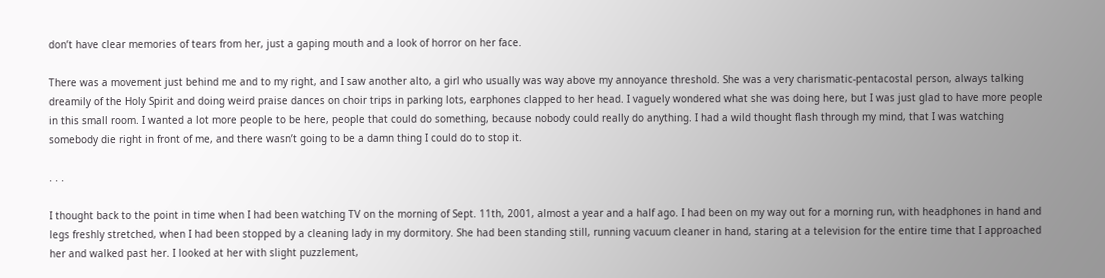don’t have clear memories of tears from her, just a gaping mouth and a look of horror on her face.

There was a movement just behind me and to my right, and I saw another alto, a girl who usually was way above my annoyance threshold. She was a very charismatic-pentacostal person, always talking dreamily of the Holy Spirit and doing weird praise dances on choir trips in parking lots, earphones clapped to her head. I vaguely wondered what she was doing here, but I was just glad to have more people in this small room. I wanted a lot more people to be here, people that could do something, because nobody could really do anything. I had a wild thought flash through my mind, that I was watching somebody die right in front of me, and there wasn’t going to be a damn thing I could do to stop it.

. . .

I thought back to the point in time when I had been watching TV on the morning of Sept. 11th, 2001, almost a year and a half ago. I had been on my way out for a morning run, with headphones in hand and legs freshly stretched, when I had been stopped by a cleaning lady in my dormitory. She had been standing still, running vacuum cleaner in hand, staring at a television for the entire time that I approached her and walked past her. I looked at her with slight puzzlement,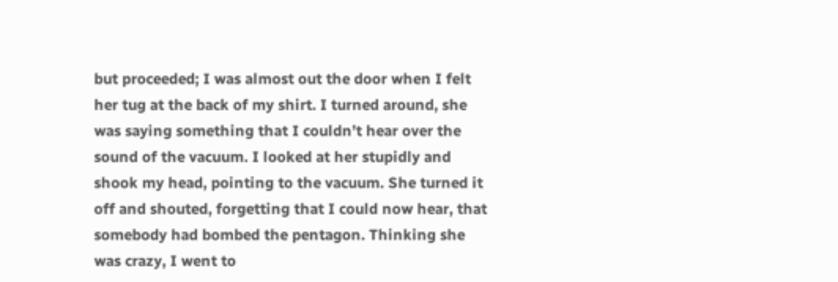but proceeded; I was almost out the door when I felt her tug at the back of my shirt. I turned around, she was saying something that I couldn’t hear over the sound of the vacuum. I looked at her stupidly and shook my head, pointing to the vacuum. She turned it off and shouted, forgetting that I could now hear, that somebody had bombed the pentagon. Thinking she was crazy, I went to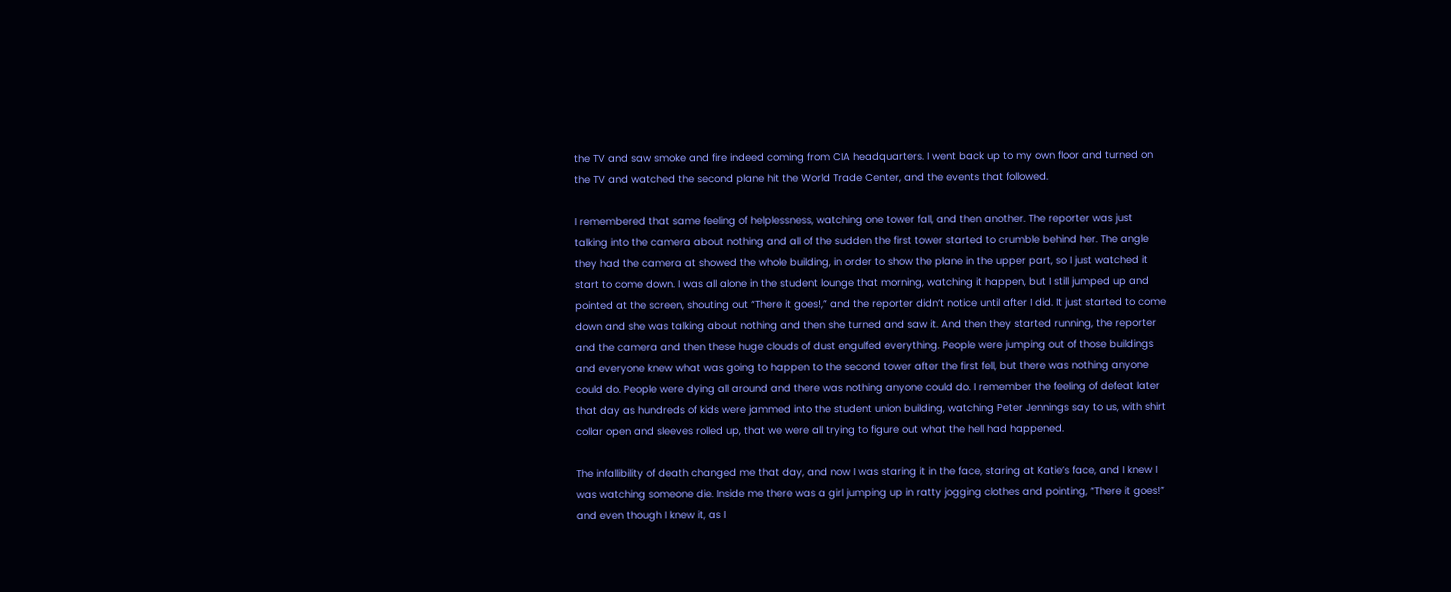the TV and saw smoke and fire indeed coming from CIA headquarters. I went back up to my own floor and turned on the TV and watched the second plane hit the World Trade Center, and the events that followed.

I remembered that same feeling of helplessness, watching one tower fall, and then another. The reporter was just talking into the camera about nothing and all of the sudden the first tower started to crumble behind her. The angle they had the camera at showed the whole building, in order to show the plane in the upper part, so I just watched it start to come down. I was all alone in the student lounge that morning, watching it happen, but I still jumped up and pointed at the screen, shouting out “There it goes!,” and the reporter didn’t notice until after I did. It just started to come down and she was talking about nothing and then she turned and saw it. And then they started running, the reporter and the camera and then these huge clouds of dust engulfed everything. People were jumping out of those buildings and everyone knew what was going to happen to the second tower after the first fell, but there was nothing anyone could do. People were dying all around and there was nothing anyone could do. I remember the feeling of defeat later that day as hundreds of kids were jammed into the student union building, watching Peter Jennings say to us, with shirt collar open and sleeves rolled up, that we were all trying to figure out what the hell had happened.

The infallibility of death changed me that day, and now I was staring it in the face, staring at Katie’s face, and I knew I was watching someone die. Inside me there was a girl jumping up in ratty jogging clothes and pointing, “There it goes!” and even though I knew it, as I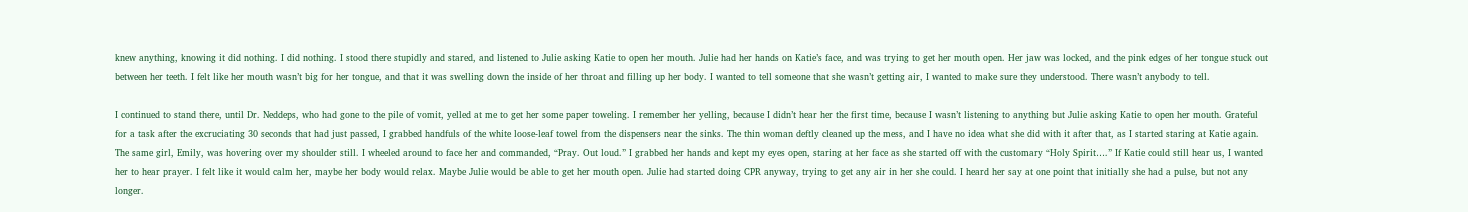knew anything, knowing it did nothing. I did nothing. I stood there stupidly and stared, and listened to Julie asking Katie to open her mouth. Julie had her hands on Katie’s face, and was trying to get her mouth open. Her jaw was locked, and the pink edges of her tongue stuck out between her teeth. I felt like her mouth wasn’t big for her tongue, and that it was swelling down the inside of her throat and filling up her body. I wanted to tell someone that she wasn’t getting air, I wanted to make sure they understood. There wasn’t anybody to tell.

I continued to stand there, until Dr. Neddeps, who had gone to the pile of vomit, yelled at me to get her some paper toweling. I remember her yelling, because I didn’t hear her the first time, because I wasn’t listening to anything but Julie asking Katie to open her mouth. Grateful for a task after the excruciating 30 seconds that had just passed, I grabbed handfuls of the white loose-leaf towel from the dispensers near the sinks. The thin woman deftly cleaned up the mess, and I have no idea what she did with it after that, as I started staring at Katie again. The same girl, Emily, was hovering over my shoulder still. I wheeled around to face her and commanded, “Pray. Out loud.” I grabbed her hands and kept my eyes open, staring at her face as she started off with the customary “Holy Spirit….” If Katie could still hear us, I wanted her to hear prayer. I felt like it would calm her, maybe her body would relax. Maybe Julie would be able to get her mouth open. Julie had started doing CPR anyway, trying to get any air in her she could. I heard her say at one point that initially she had a pulse, but not any longer.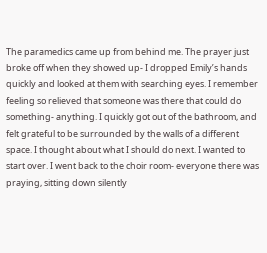The paramedics came up from behind me. The prayer just broke off when they showed up- I dropped Emily’s hands quickly and looked at them with searching eyes. I remember feeling so relieved that someone was there that could do something- anything. I quickly got out of the bathroom, and felt grateful to be surrounded by the walls of a different space. I thought about what I should do next. I wanted to start over. I went back to the choir room- everyone there was praying, sitting down silently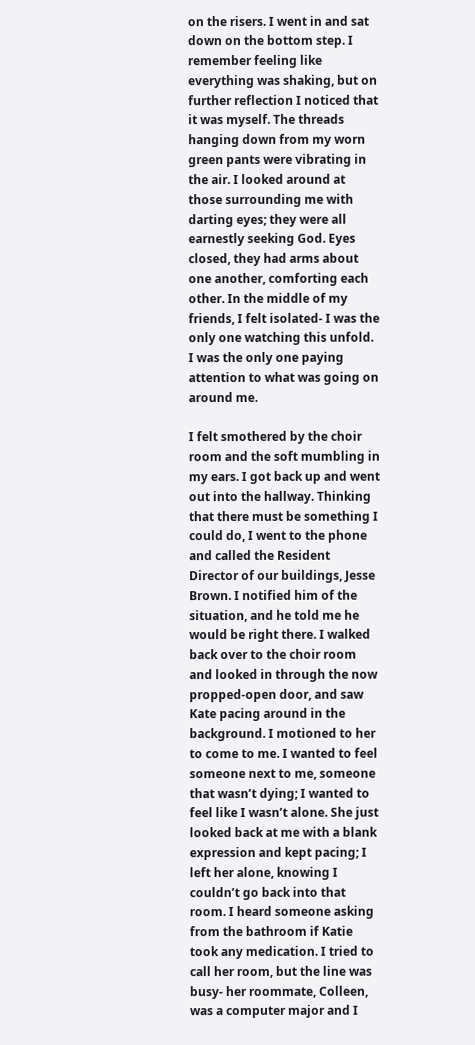on the risers. I went in and sat down on the bottom step. I remember feeling like everything was shaking, but on further reflection I noticed that it was myself. The threads hanging down from my worn green pants were vibrating in the air. I looked around at those surrounding me with darting eyes; they were all earnestly seeking God. Eyes closed, they had arms about one another, comforting each other. In the middle of my friends, I felt isolated- I was the only one watching this unfold. I was the only one paying attention to what was going on around me.

I felt smothered by the choir room and the soft mumbling in my ears. I got back up and went out into the hallway. Thinking that there must be something I could do, I went to the phone and called the Resident Director of our buildings, Jesse Brown. I notified him of the situation, and he told me he would be right there. I walked back over to the choir room and looked in through the now propped-open door, and saw Kate pacing around in the background. I motioned to her to come to me. I wanted to feel someone next to me, someone that wasn’t dying; I wanted to feel like I wasn’t alone. She just looked back at me with a blank expression and kept pacing; I left her alone, knowing I couldn’t go back into that room. I heard someone asking from the bathroom if Katie took any medication. I tried to call her room, but the line was busy- her roommate, Colleen, was a computer major and I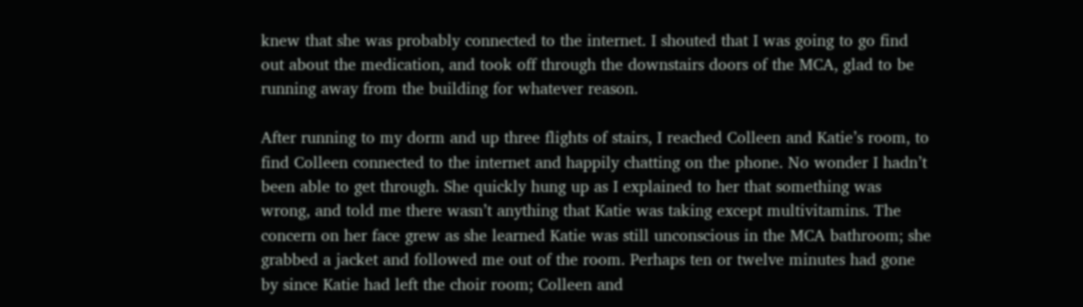knew that she was probably connected to the internet. I shouted that I was going to go find out about the medication, and took off through the downstairs doors of the MCA, glad to be running away from the building for whatever reason.

After running to my dorm and up three flights of stairs, I reached Colleen and Katie’s room, to find Colleen connected to the internet and happily chatting on the phone. No wonder I hadn’t been able to get through. She quickly hung up as I explained to her that something was wrong, and told me there wasn’t anything that Katie was taking except multivitamins. The concern on her face grew as she learned Katie was still unconscious in the MCA bathroom; she grabbed a jacket and followed me out of the room. Perhaps ten or twelve minutes had gone by since Katie had left the choir room; Colleen and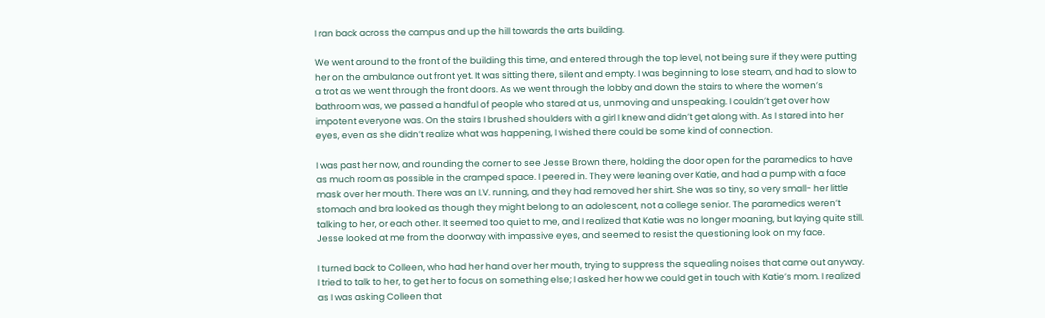I ran back across the campus and up the hill towards the arts building.

We went around to the front of the building this time, and entered through the top level, not being sure if they were putting her on the ambulance out front yet. It was sitting there, silent and empty. I was beginning to lose steam, and had to slow to a trot as we went through the front doors. As we went through the lobby and down the stairs to where the women’s bathroom was, we passed a handful of people who stared at us, unmoving and unspeaking. I couldn’t get over how impotent everyone was. On the stairs I brushed shoulders with a girl I knew and didn’t get along with. As I stared into her eyes, even as she didn’t realize what was happening, I wished there could be some kind of connection.

I was past her now, and rounding the corner to see Jesse Brown there, holding the door open for the paramedics to have as much room as possible in the cramped space. I peered in. They were leaning over Katie, and had a pump with a face mask over her mouth. There was an I.V. running, and they had removed her shirt. She was so tiny, so very small- her little stomach and bra looked as though they might belong to an adolescent, not a college senior. The paramedics weren’t talking to her, or each other. It seemed too quiet to me, and I realized that Katie was no longer moaning, but laying quite still. Jesse looked at me from the doorway with impassive eyes, and seemed to resist the questioning look on my face.

I turned back to Colleen, who had her hand over her mouth, trying to suppress the squealing noises that came out anyway. I tried to talk to her, to get her to focus on something else; I asked her how we could get in touch with Katie’s mom. I realized as I was asking Colleen that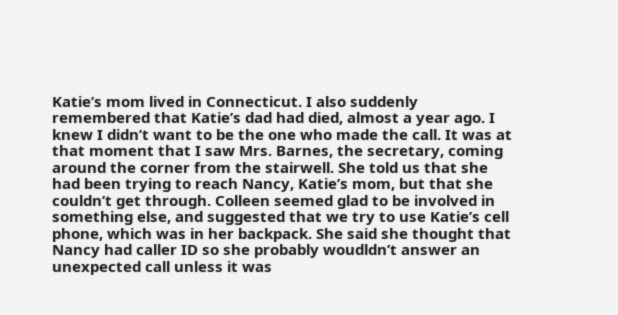Katie’s mom lived in Connecticut. I also suddenly remembered that Katie’s dad had died, almost a year ago. I knew I didn’t want to be the one who made the call. It was at that moment that I saw Mrs. Barnes, the secretary, coming around the corner from the stairwell. She told us that she had been trying to reach Nancy, Katie’s mom, but that she couldn’t get through. Colleen seemed glad to be involved in something else, and suggested that we try to use Katie’s cell phone, which was in her backpack. She said she thought that Nancy had caller ID so she probably woudldn’t answer an unexpected call unless it was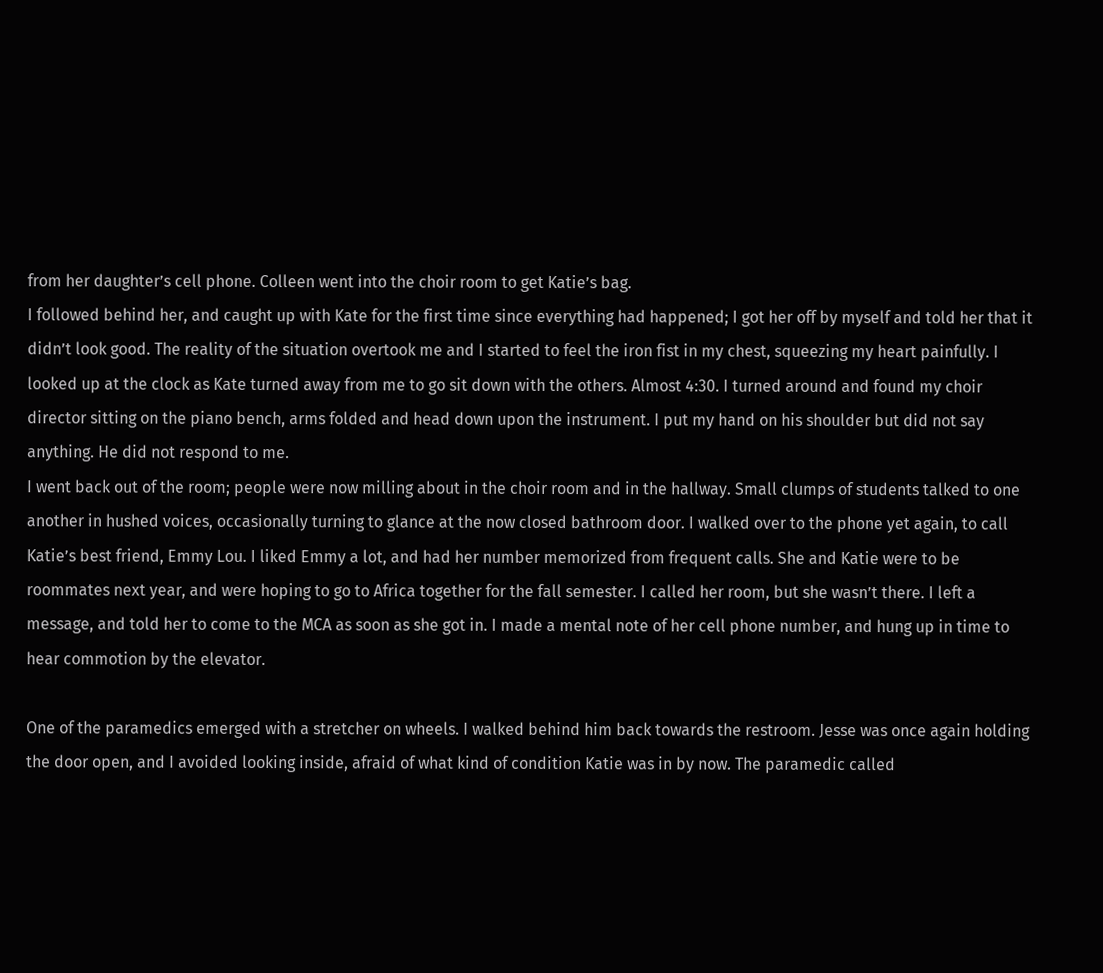from her daughter’s cell phone. Colleen went into the choir room to get Katie’s bag.
I followed behind her, and caught up with Kate for the first time since everything had happened; I got her off by myself and told her that it didn’t look good. The reality of the situation overtook me and I started to feel the iron fist in my chest, squeezing my heart painfully. I looked up at the clock as Kate turned away from me to go sit down with the others. Almost 4:30. I turned around and found my choir director sitting on the piano bench, arms folded and head down upon the instrument. I put my hand on his shoulder but did not say anything. He did not respond to me.
I went back out of the room; people were now milling about in the choir room and in the hallway. Small clumps of students talked to one another in hushed voices, occasionally turning to glance at the now closed bathroom door. I walked over to the phone yet again, to call Katie’s best friend, Emmy Lou. I liked Emmy a lot, and had her number memorized from frequent calls. She and Katie were to be roommates next year, and were hoping to go to Africa together for the fall semester. I called her room, but she wasn’t there. I left a message, and told her to come to the MCA as soon as she got in. I made a mental note of her cell phone number, and hung up in time to hear commotion by the elevator.

One of the paramedics emerged with a stretcher on wheels. I walked behind him back towards the restroom. Jesse was once again holding the door open, and I avoided looking inside, afraid of what kind of condition Katie was in by now. The paramedic called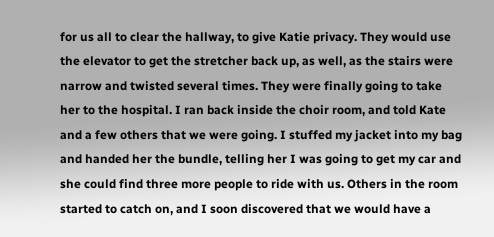for us all to clear the hallway, to give Katie privacy. They would use the elevator to get the stretcher back up, as well, as the stairs were narrow and twisted several times. They were finally going to take her to the hospital. I ran back inside the choir room, and told Kate and a few others that we were going. I stuffed my jacket into my bag and handed her the bundle, telling her I was going to get my car and she could find three more people to ride with us. Others in the room started to catch on, and I soon discovered that we would have a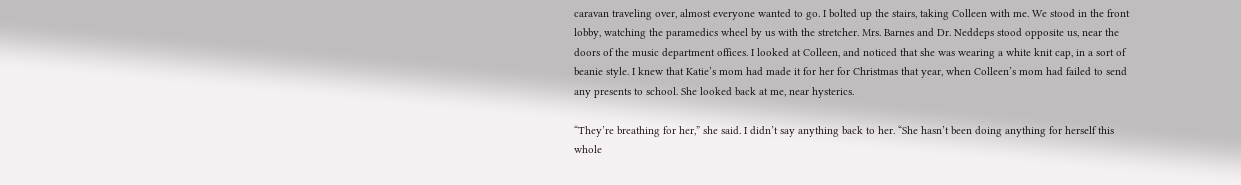caravan traveling over, almost everyone wanted to go. I bolted up the stairs, taking Colleen with me. We stood in the front lobby, watching the paramedics wheel by us with the stretcher. Mrs. Barnes and Dr. Neddeps stood opposite us, near the doors of the music department offices. I looked at Colleen, and noticed that she was wearing a white knit cap, in a sort of beanie style. I knew that Katie’s mom had made it for her for Christmas that year, when Colleen’s mom had failed to send any presents to school. She looked back at me, near hysterics.

“They’re breathing for her,” she said. I didn’t say anything back to her. “She hasn’t been doing anything for herself this whole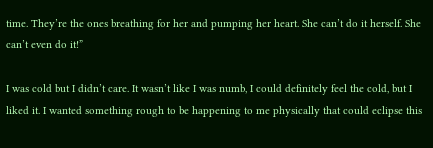time. They’re the ones breathing for her and pumping her heart. She can’t do it herself. She can’t even do it!”

I was cold but I didn’t care. It wasn’t like I was numb, I could definitely feel the cold, but I liked it. I wanted something rough to be happening to me physically that could eclipse this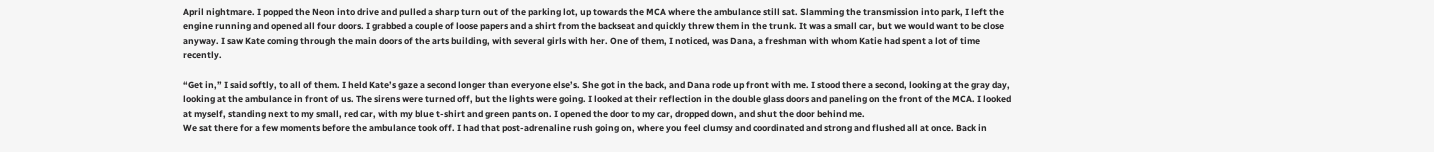April nightmare. I popped the Neon into drive and pulled a sharp turn out of the parking lot, up towards the MCA where the ambulance still sat. Slamming the transmission into park, I left the engine running and opened all four doors. I grabbed a couple of loose papers and a shirt from the backseat and quickly threw them in the trunk. It was a small car, but we would want to be close anyway. I saw Kate coming through the main doors of the arts building, with several girls with her. One of them, I noticed, was Dana, a freshman with whom Katie had spent a lot of time recently.

“Get in,” I said softly, to all of them. I held Kate’s gaze a second longer than everyone else’s. She got in the back, and Dana rode up front with me. I stood there a second, looking at the gray day, looking at the ambulance in front of us. The sirens were turned off, but the lights were going. I looked at their reflection in the double glass doors and paneling on the front of the MCA. I looked at myself, standing next to my small, red car, with my blue t-shirt and green pants on. I opened the door to my car, dropped down, and shut the door behind me.
We sat there for a few moments before the ambulance took off. I had that post-adrenaline rush going on, where you feel clumsy and coordinated and strong and flushed all at once. Back in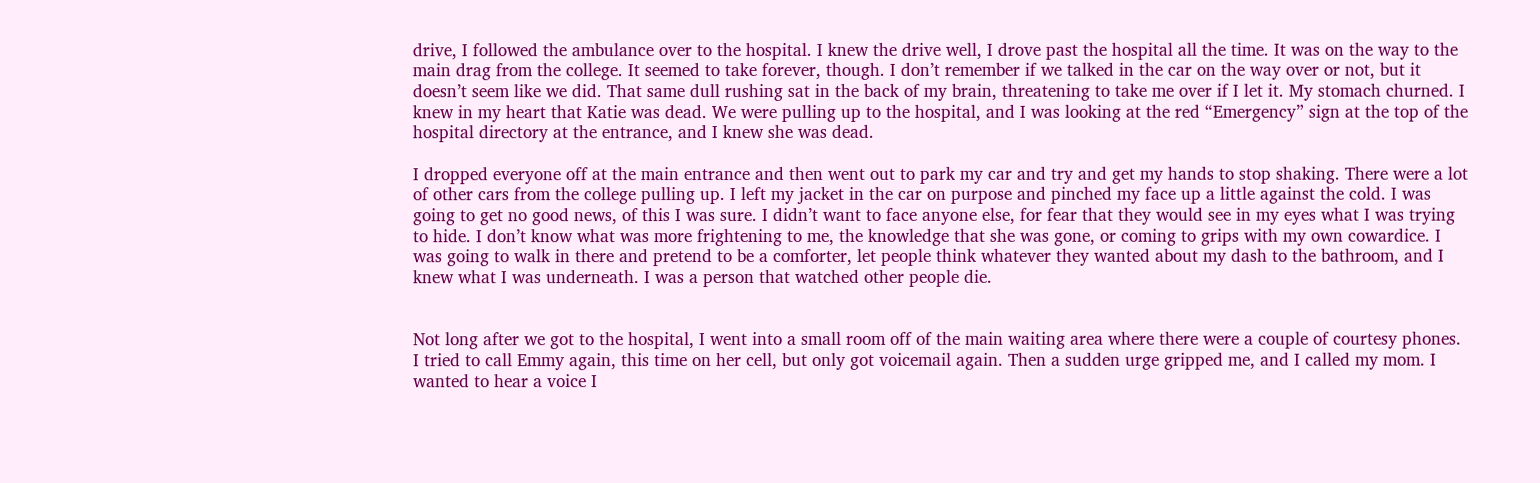drive, I followed the ambulance over to the hospital. I knew the drive well, I drove past the hospital all the time. It was on the way to the main drag from the college. It seemed to take forever, though. I don’t remember if we talked in the car on the way over or not, but it doesn’t seem like we did. That same dull rushing sat in the back of my brain, threatening to take me over if I let it. My stomach churned. I knew in my heart that Katie was dead. We were pulling up to the hospital, and I was looking at the red “Emergency” sign at the top of the hospital directory at the entrance, and I knew she was dead.

I dropped everyone off at the main entrance and then went out to park my car and try and get my hands to stop shaking. There were a lot of other cars from the college pulling up. I left my jacket in the car on purpose and pinched my face up a little against the cold. I was going to get no good news, of this I was sure. I didn’t want to face anyone else, for fear that they would see in my eyes what I was trying to hide. I don’t know what was more frightening to me, the knowledge that she was gone, or coming to grips with my own cowardice. I was going to walk in there and pretend to be a comforter, let people think whatever they wanted about my dash to the bathroom, and I knew what I was underneath. I was a person that watched other people die.


Not long after we got to the hospital, I went into a small room off of the main waiting area where there were a couple of courtesy phones. I tried to call Emmy again, this time on her cell, but only got voicemail again. Then a sudden urge gripped me, and I called my mom. I wanted to hear a voice I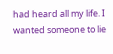had heard all my life. I wanted someone to lie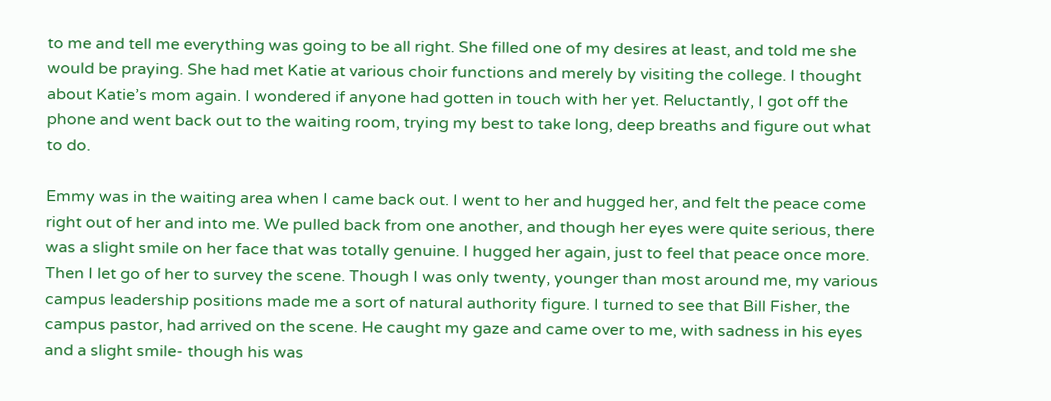to me and tell me everything was going to be all right. She filled one of my desires at least, and told me she would be praying. She had met Katie at various choir functions and merely by visiting the college. I thought about Katie’s mom again. I wondered if anyone had gotten in touch with her yet. Reluctantly, I got off the phone and went back out to the waiting room, trying my best to take long, deep breaths and figure out what to do.

Emmy was in the waiting area when I came back out. I went to her and hugged her, and felt the peace come right out of her and into me. We pulled back from one another, and though her eyes were quite serious, there was a slight smile on her face that was totally genuine. I hugged her again, just to feel that peace once more. Then I let go of her to survey the scene. Though I was only twenty, younger than most around me, my various campus leadership positions made me a sort of natural authority figure. I turned to see that Bill Fisher, the campus pastor, had arrived on the scene. He caught my gaze and came over to me, with sadness in his eyes and a slight smile- though his was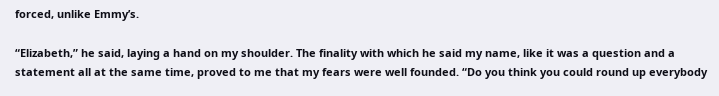forced, unlike Emmy’s.

“Elizabeth,” he said, laying a hand on my shoulder. The finality with which he said my name, like it was a question and a statement all at the same time, proved to me that my fears were well founded. “Do you think you could round up everybody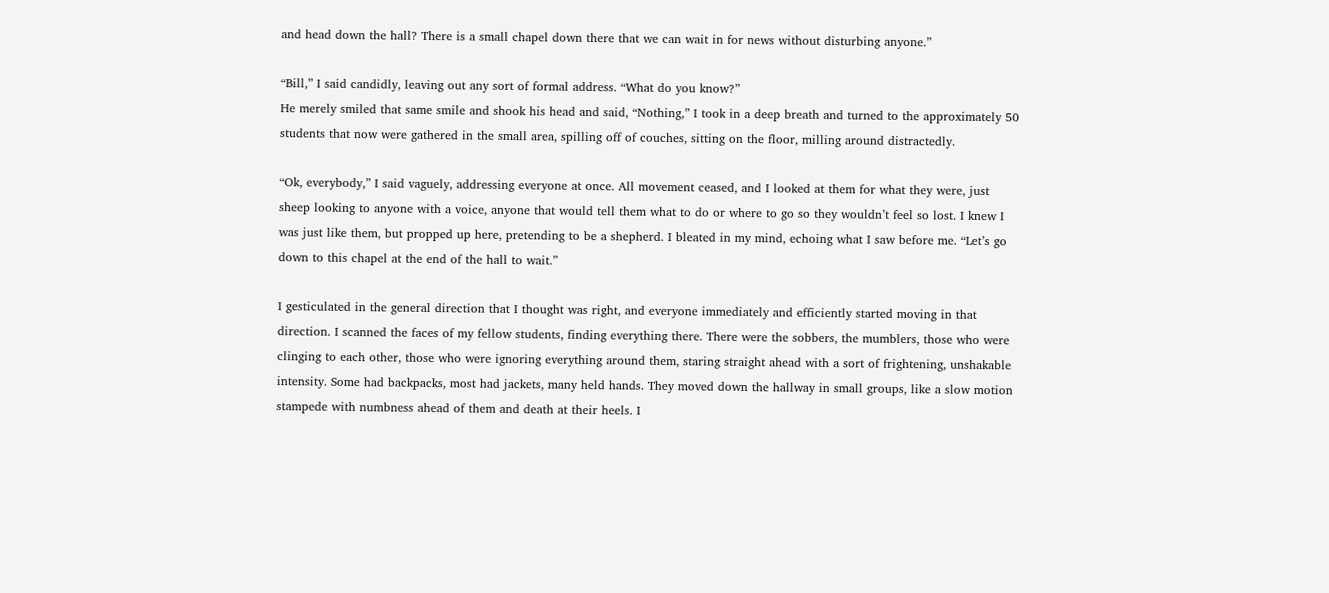and head down the hall? There is a small chapel down there that we can wait in for news without disturbing anyone.”

“Bill,” I said candidly, leaving out any sort of formal address. “What do you know?”
He merely smiled that same smile and shook his head and said, “Nothing,” I took in a deep breath and turned to the approximately 50 students that now were gathered in the small area, spilling off of couches, sitting on the floor, milling around distractedly.

“Ok, everybody,” I said vaguely, addressing everyone at once. All movement ceased, and I looked at them for what they were, just sheep looking to anyone with a voice, anyone that would tell them what to do or where to go so they wouldn’t feel so lost. I knew I was just like them, but propped up here, pretending to be a shepherd. I bleated in my mind, echoing what I saw before me. “Let’s go down to this chapel at the end of the hall to wait.”

I gesticulated in the general direction that I thought was right, and everyone immediately and efficiently started moving in that direction. I scanned the faces of my fellow students, finding everything there. There were the sobbers, the mumblers, those who were clinging to each other, those who were ignoring everything around them, staring straight ahead with a sort of frightening, unshakable intensity. Some had backpacks, most had jackets, many held hands. They moved down the hallway in small groups, like a slow motion stampede with numbness ahead of them and death at their heels. I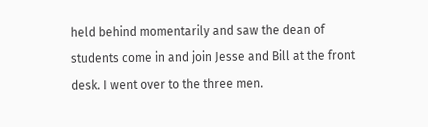held behind momentarily and saw the dean of students come in and join Jesse and Bill at the front desk. I went over to the three men.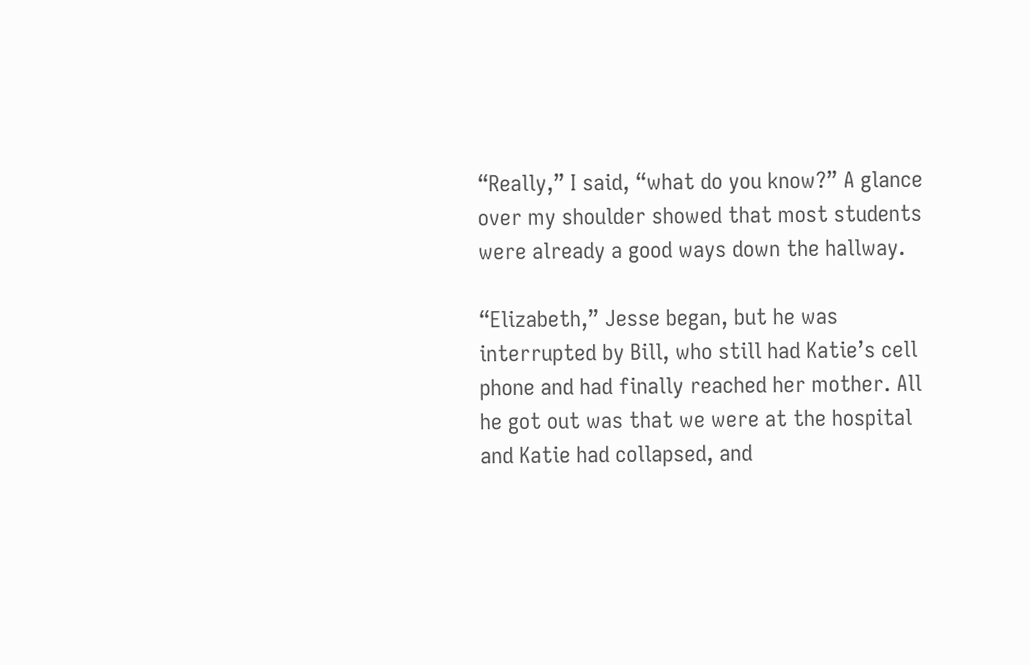“Really,” I said, “what do you know?” A glance over my shoulder showed that most students were already a good ways down the hallway.

“Elizabeth,” Jesse began, but he was interrupted by Bill, who still had Katie’s cell phone and had finally reached her mother. All he got out was that we were at the hospital and Katie had collapsed, and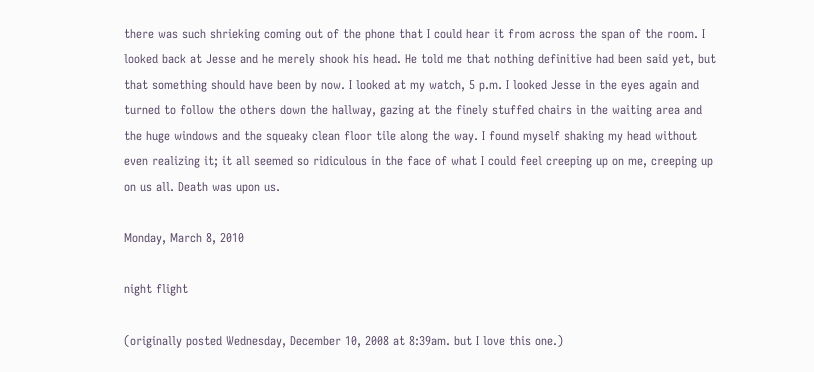there was such shrieking coming out of the phone that I could hear it from across the span of the room. I looked back at Jesse and he merely shook his head. He told me that nothing definitive had been said yet, but that something should have been by now. I looked at my watch, 5 p.m. I looked Jesse in the eyes again and turned to follow the others down the hallway, gazing at the finely stuffed chairs in the waiting area and the huge windows and the squeaky clean floor tile along the way. I found myself shaking my head without even realizing it; it all seemed so ridiculous in the face of what I could feel creeping up on me, creeping up on us all. Death was upon us.

Monday, March 8, 2010

night flight

(originally posted Wednesday, December 10, 2008 at 8:39am. but I love this one.)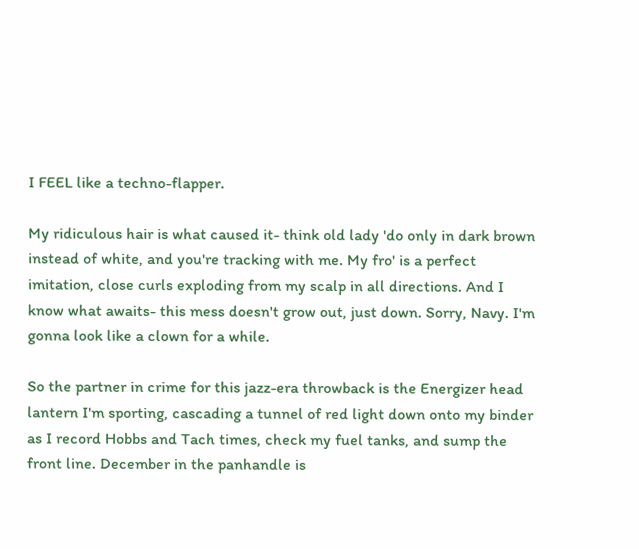I FEEL like a techno-flapper.

My ridiculous hair is what caused it- think old lady 'do only in dark brown instead of white, and you're tracking with me. My fro' is a perfect imitation, close curls exploding from my scalp in all directions. And I know what awaits- this mess doesn't grow out, just down. Sorry, Navy. I'm gonna look like a clown for a while.

So the partner in crime for this jazz-era throwback is the Energizer head lantern I'm sporting, cascading a tunnel of red light down onto my binder as I record Hobbs and Tach times, check my fuel tanks, and sump the front line. December in the panhandle is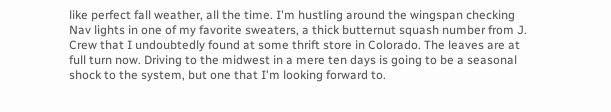like perfect fall weather, all the time. I'm hustling around the wingspan checking Nav lights in one of my favorite sweaters, a thick butternut squash number from J. Crew that I undoubtedly found at some thrift store in Colorado. The leaves are at full turn now. Driving to the midwest in a mere ten days is going to be a seasonal shock to the system, but one that I'm looking forward to.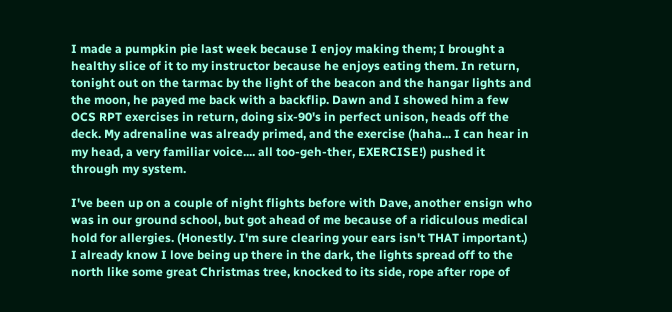I made a pumpkin pie last week because I enjoy making them; I brought a healthy slice of it to my instructor because he enjoys eating them. In return, tonight out on the tarmac by the light of the beacon and the hangar lights and the moon, he payed me back with a backflip. Dawn and I showed him a few OCS RPT exercises in return, doing six-90's in perfect unison, heads off the deck. My adrenaline was already primed, and the exercise (haha... I can hear in my head, a very familiar voice.... all too-geh-ther, EXERCISE!) pushed it through my system.

I've been up on a couple of night flights before with Dave, another ensign who was in our ground school, but got ahead of me because of a ridiculous medical hold for allergies. (Honestly. I'm sure clearing your ears isn't THAT important.) I already know I love being up there in the dark, the lights spread off to the north like some great Christmas tree, knocked to its side, rope after rope of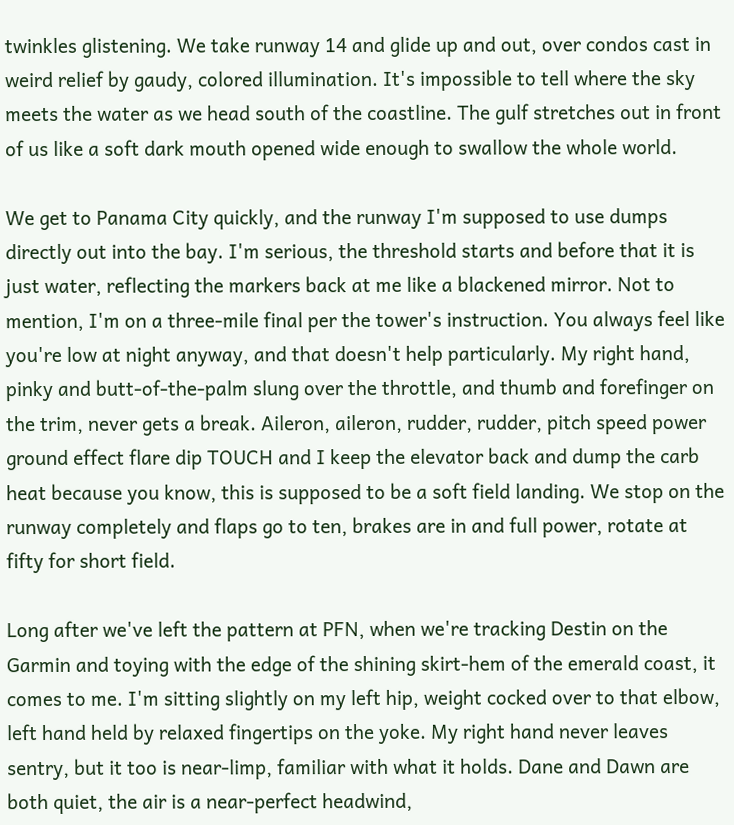twinkles glistening. We take runway 14 and glide up and out, over condos cast in weird relief by gaudy, colored illumination. It's impossible to tell where the sky meets the water as we head south of the coastline. The gulf stretches out in front of us like a soft dark mouth opened wide enough to swallow the whole world.

We get to Panama City quickly, and the runway I'm supposed to use dumps directly out into the bay. I'm serious, the threshold starts and before that it is just water, reflecting the markers back at me like a blackened mirror. Not to mention, I'm on a three-mile final per the tower's instruction. You always feel like you're low at night anyway, and that doesn't help particularly. My right hand, pinky and butt-of-the-palm slung over the throttle, and thumb and forefinger on the trim, never gets a break. Aileron, aileron, rudder, rudder, pitch speed power ground effect flare dip TOUCH and I keep the elevator back and dump the carb heat because you know, this is supposed to be a soft field landing. We stop on the runway completely and flaps go to ten, brakes are in and full power, rotate at fifty for short field.

Long after we've left the pattern at PFN, when we're tracking Destin on the Garmin and toying with the edge of the shining skirt-hem of the emerald coast, it comes to me. I'm sitting slightly on my left hip, weight cocked over to that elbow, left hand held by relaxed fingertips on the yoke. My right hand never leaves sentry, but it too is near-limp, familiar with what it holds. Dane and Dawn are both quiet, the air is a near-perfect headwind,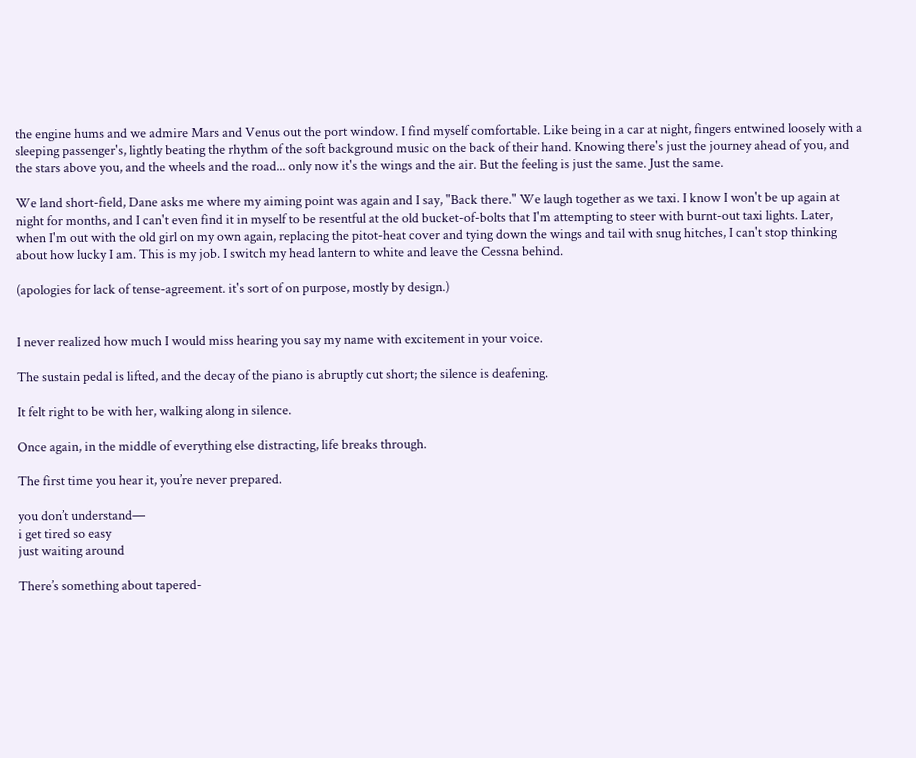the engine hums and we admire Mars and Venus out the port window. I find myself comfortable. Like being in a car at night, fingers entwined loosely with a sleeping passenger's, lightly beating the rhythm of the soft background music on the back of their hand. Knowing there's just the journey ahead of you, and the stars above you, and the wheels and the road... only now it's the wings and the air. But the feeling is just the same. Just the same.

We land short-field, Dane asks me where my aiming point was again and I say, "Back there." We laugh together as we taxi. I know I won't be up again at night for months, and I can't even find it in myself to be resentful at the old bucket-of-bolts that I'm attempting to steer with burnt-out taxi lights. Later, when I'm out with the old girl on my own again, replacing the pitot-heat cover and tying down the wings and tail with snug hitches, I can't stop thinking about how lucky I am. This is my job. I switch my head lantern to white and leave the Cessna behind.

(apologies for lack of tense-agreement. it's sort of on purpose, mostly by design.)


I never realized how much I would miss hearing you say my name with excitement in your voice.

The sustain pedal is lifted, and the decay of the piano is abruptly cut short; the silence is deafening.

It felt right to be with her, walking along in silence.

Once again, in the middle of everything else distracting, life breaks through.

The first time you hear it, you’re never prepared.

you don’t understand—
i get tired so easy
just waiting around

There’s something about tapered-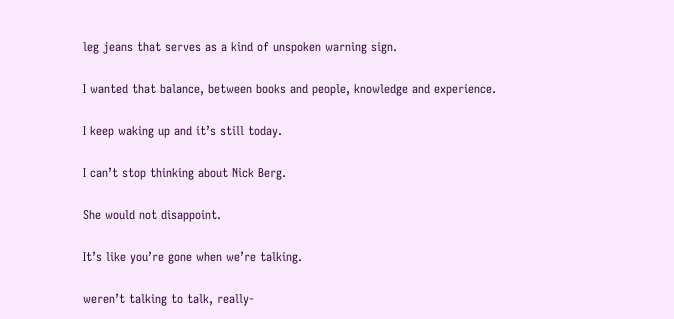leg jeans that serves as a kind of unspoken warning sign.

I wanted that balance, between books and people, knowledge and experience.

I keep waking up and it’s still today.

I can’t stop thinking about Nick Berg.

She would not disappoint.

It’s like you’re gone when we’re talking.

weren’t talking to talk, really-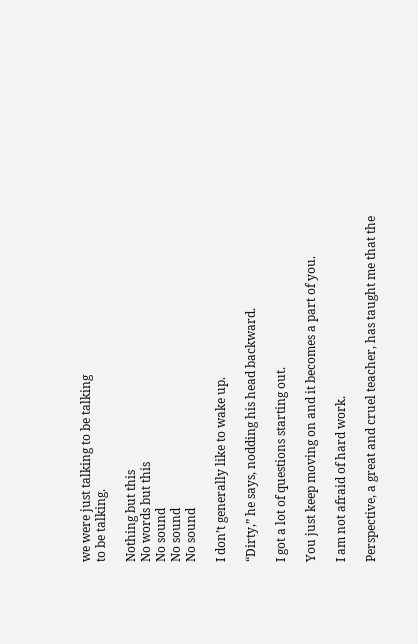we were just talking to be talking
to be talking.

Nothing but this
No words but this
No sound
No sound
No sound

I don’t generally like to wake up.

“Dirty,” he says, nodding his head backward.

I got a lot of questions starting out.

You just keep moving on and it becomes a part of you.

I am not afraid of hard work.

Perspective, a great and cruel teacher, has taught me that the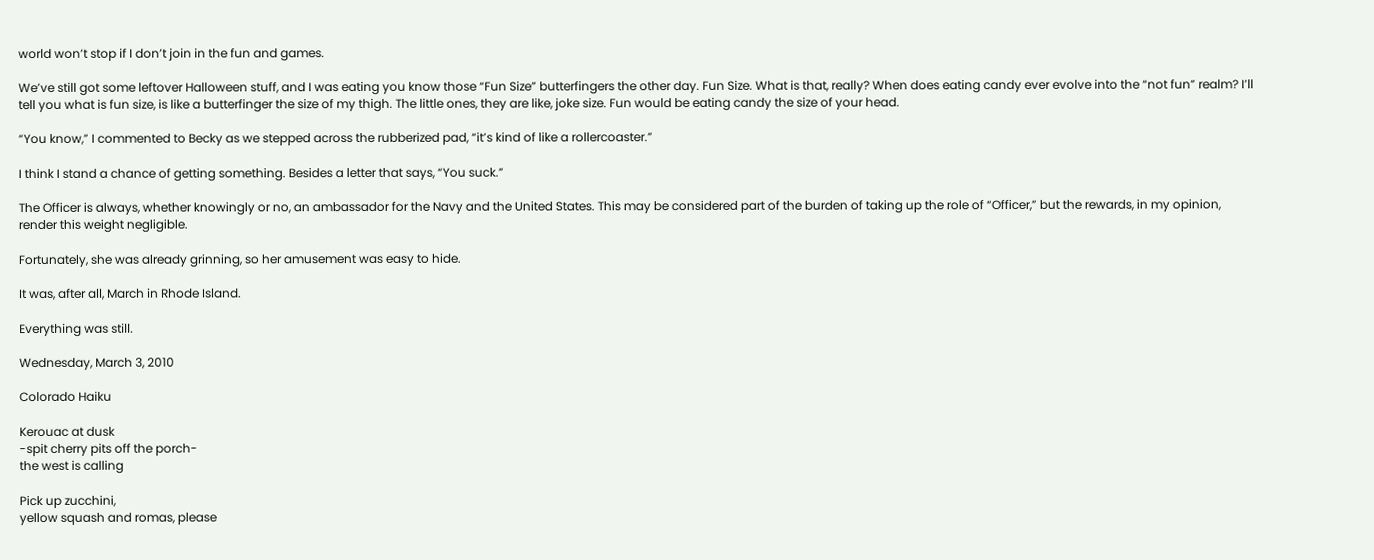world won’t stop if I don’t join in the fun and games.

We’ve still got some leftover Halloween stuff, and I was eating you know those “Fun Size” butterfingers the other day. Fun Size. What is that, really? When does eating candy ever evolve into the “not fun” realm? I’ll tell you what is fun size, is like a butterfinger the size of my thigh. The little ones, they are like, joke size. Fun would be eating candy the size of your head.

“You know,” I commented to Becky as we stepped across the rubberized pad, “it’s kind of like a rollercoaster.”

I think I stand a chance of getting something. Besides a letter that says, “You suck.”

The Officer is always, whether knowingly or no, an ambassador for the Navy and the United States. This may be considered part of the burden of taking up the role of “Officer,” but the rewards, in my opinion, render this weight negligible.

Fortunately, she was already grinning, so her amusement was easy to hide.

It was, after all, March in Rhode Island.

Everything was still.

Wednesday, March 3, 2010

Colorado Haiku

Kerouac at dusk
-spit cherry pits off the porch-
the west is calling

Pick up zucchini,
yellow squash and romas, please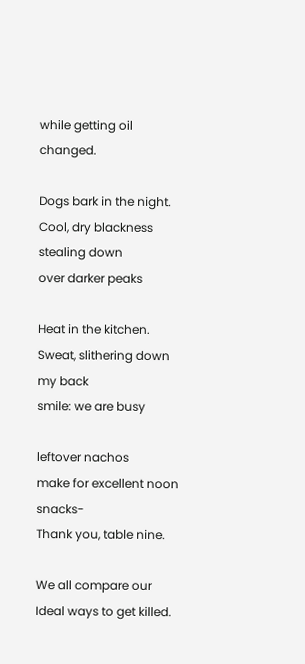while getting oil changed.

Dogs bark in the night.
Cool, dry blackness stealing down
over darker peaks

Heat in the kitchen.
Sweat, slithering down my back
smile: we are busy

leftover nachos
make for excellent noon snacks-
Thank you, table nine.

We all compare our
Ideal ways to get killed.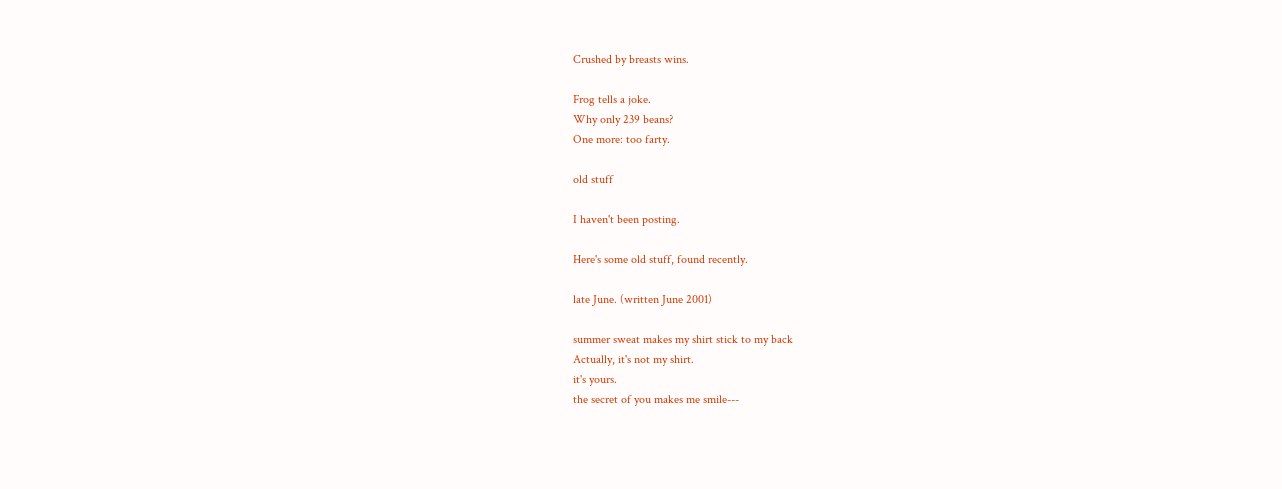Crushed by breasts wins.

Frog tells a joke.
Why only 239 beans?
One more: too farty.

old stuff

I haven't been posting.

Here's some old stuff, found recently.

late June. (written June 2001)

summer sweat makes my shirt stick to my back
Actually, it's not my shirt.
it's yours.
the secret of you makes me smile---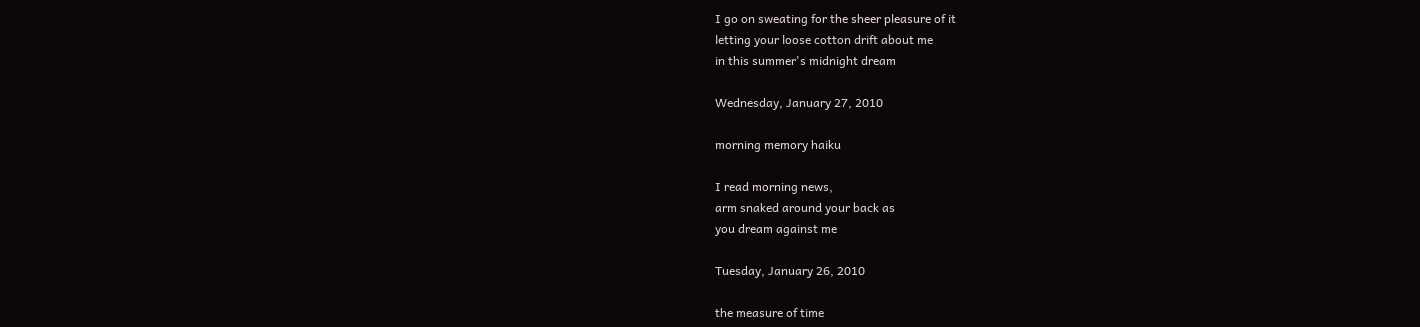I go on sweating for the sheer pleasure of it
letting your loose cotton drift about me
in this summer's midnight dream

Wednesday, January 27, 2010

morning memory haiku

I read morning news,
arm snaked around your back as
you dream against me

Tuesday, January 26, 2010

the measure of time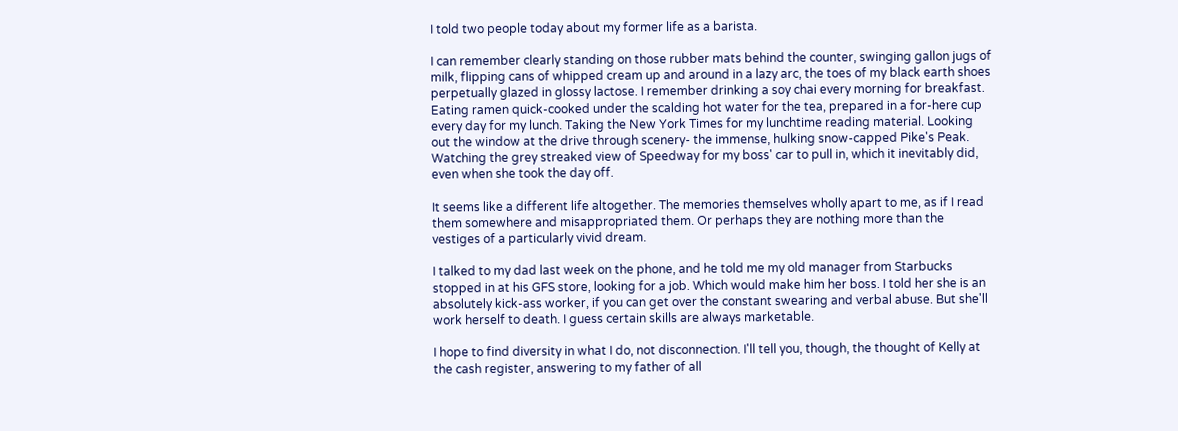I told two people today about my former life as a barista.

I can remember clearly standing on those rubber mats behind the counter, swinging gallon jugs of milk, flipping cans of whipped cream up and around in a lazy arc, the toes of my black earth shoes perpetually glazed in glossy lactose. I remember drinking a soy chai every morning for breakfast. Eating ramen quick-cooked under the scalding hot water for the tea, prepared in a for-here cup every day for my lunch. Taking the New York Times for my lunchtime reading material. Looking out the window at the drive through scenery- the immense, hulking snow-capped Pike's Peak. Watching the grey streaked view of Speedway for my boss' car to pull in, which it inevitably did, even when she took the day off.

It seems like a different life altogether. The memories themselves wholly apart to me, as if I read them somewhere and misappropriated them. Or perhaps they are nothing more than the vestiges of a particularly vivid dream.

I talked to my dad last week on the phone, and he told me my old manager from Starbucks stopped in at his GFS store, looking for a job. Which would make him her boss. I told her she is an absolutely kick-ass worker, if you can get over the constant swearing and verbal abuse. But she'll work herself to death. I guess certain skills are always marketable.

I hope to find diversity in what I do, not disconnection. I'll tell you, though, the thought of Kelly at the cash register, answering to my father of all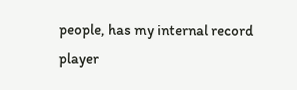people, has my internal record player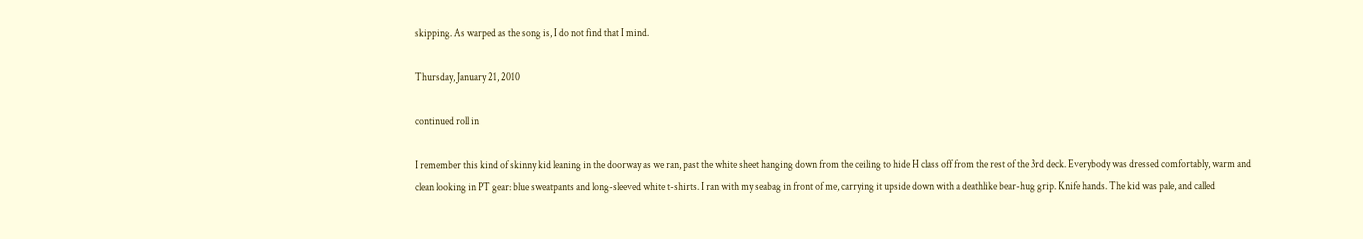skipping. As warped as the song is, I do not find that I mind.

Thursday, January 21, 2010

continued roll in

I remember this kind of skinny kid leaning in the doorway as we ran, past the white sheet hanging down from the ceiling to hide H class off from the rest of the 3rd deck. Everybody was dressed comfortably, warm and clean looking in PT gear: blue sweatpants and long-sleeved white t-shirts. I ran with my seabag in front of me, carrying it upside down with a deathlike bear-hug grip. Knife hands. The kid was pale, and called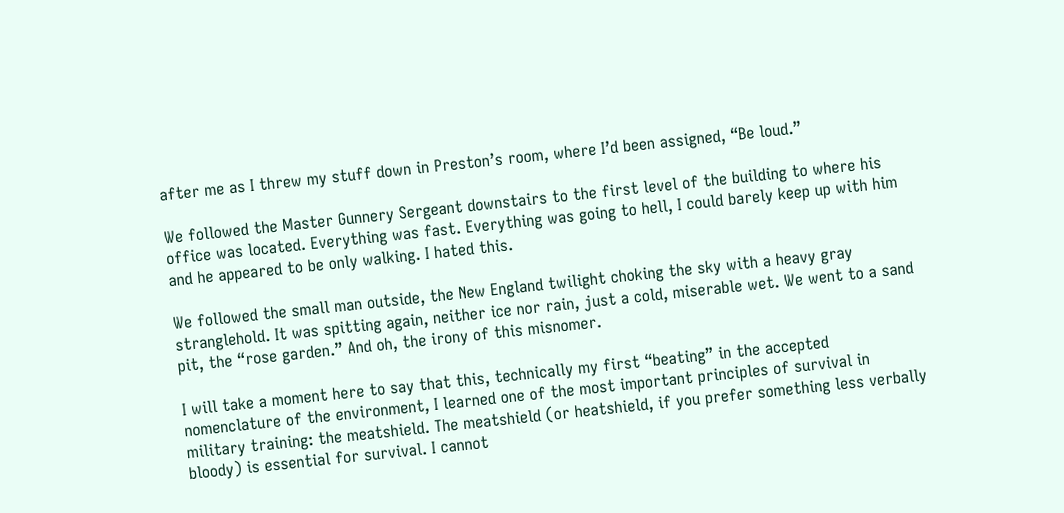after me as I threw my stuff down in Preston’s room, where I’d been assigned, “Be loud.”

We followed the Master Gunnery Sergeant downstairs to the first level of the building to where his office was located. Everything was fast. Everything was going to hell, I could barely keep up with him and he appeared to be only walking. I hated this.

We followed the small man outside, the New England twilight choking the sky with a heavy gray stranglehold. It was spitting again, neither ice nor rain, just a cold, miserable wet. We went to a sand pit, the “rose garden.” And oh, the irony of this misnomer.

I will take a moment here to say that this, technically my first “beating” in the accepted nomenclature of the environment, I learned one of the most important principles of survival in military training: the meatshield. The meatshield (or heatshield, if you prefer something less verbally bloody) is essential for survival. I cannot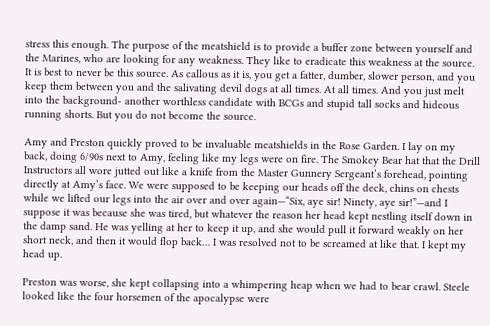stress this enough. The purpose of the meatshield is to provide a buffer zone between yourself and the Marines, who are looking for any weakness. They like to eradicate this weakness at the source. It is best to never be this source. As callous as it is, you get a fatter, dumber, slower person, and you keep them between you and the salivating devil dogs at all times. At all times. And you just melt into the background- another worthless candidate with BCGs and stupid tall socks and hideous running shorts. But you do not become the source.

Amy and Preston quickly proved to be invaluable meatshields in the Rose Garden. I lay on my back, doing 6/90s next to Amy, feeling like my legs were on fire. The Smokey Bear hat that the Drill Instructors all wore jutted out like a knife from the Master Gunnery Sergeant’s forehead, pointing directly at Amy’s face. We were supposed to be keeping our heads off the deck, chins on chests while we lifted our legs into the air over and over again—“Six, aye sir! Ninety, aye sir!”—and I suppose it was because she was tired, but whatever the reason her head kept nestling itself down in the damp sand. He was yelling at her to keep it up, and she would pull it forward weakly on her short neck, and then it would flop back… I was resolved not to be screamed at like that. I kept my head up.

Preston was worse, she kept collapsing into a whimpering heap when we had to bear crawl. Steele looked like the four horsemen of the apocalypse were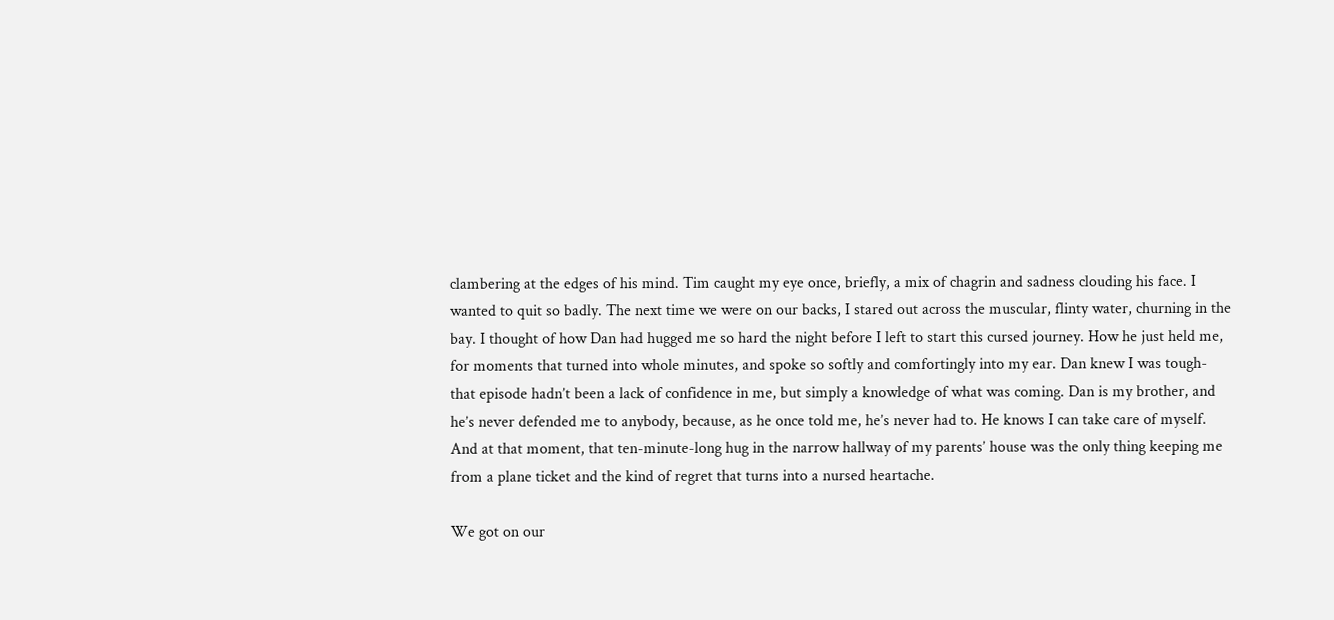clambering at the edges of his mind. Tim caught my eye once, briefly, a mix of chagrin and sadness clouding his face. I wanted to quit so badly. The next time we were on our backs, I stared out across the muscular, flinty water, churning in the bay. I thought of how Dan had hugged me so hard the night before I left to start this cursed journey. How he just held me, for moments that turned into whole minutes, and spoke so softly and comfortingly into my ear. Dan knew I was tough- that episode hadn’t been a lack of confidence in me, but simply a knowledge of what was coming. Dan is my brother, and he’s never defended me to anybody, because, as he once told me, he’s never had to. He knows I can take care of myself. And at that moment, that ten-minute-long hug in the narrow hallway of my parents’ house was the only thing keeping me from a plane ticket and the kind of regret that turns into a nursed heartache.

We got on our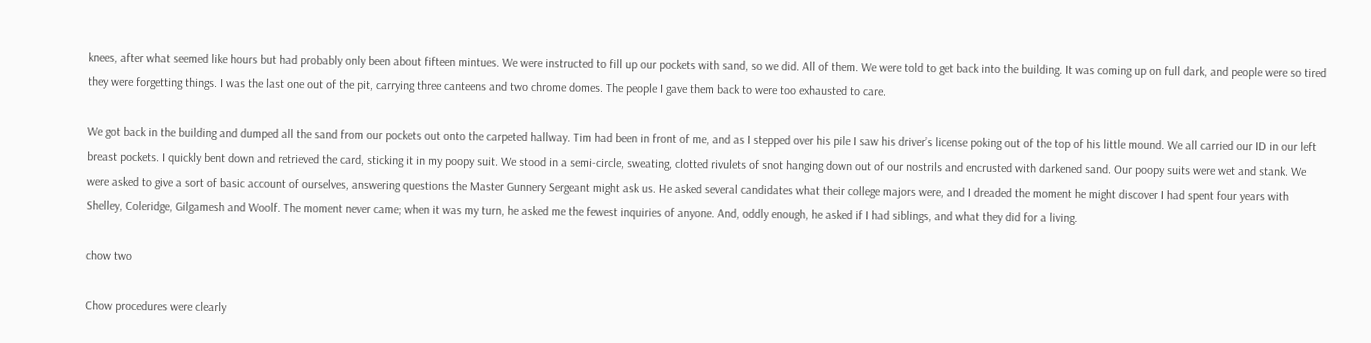knees, after what seemed like hours but had probably only been about fifteen mintues. We were instructed to fill up our pockets with sand, so we did. All of them. We were told to get back into the building. It was coming up on full dark, and people were so tired they were forgetting things. I was the last one out of the pit, carrying three canteens and two chrome domes. The people I gave them back to were too exhausted to care.

We got back in the building and dumped all the sand from our pockets out onto the carpeted hallway. Tim had been in front of me, and as I stepped over his pile I saw his driver’s license poking out of the top of his little mound. We all carried our ID in our left breast pockets. I quickly bent down and retrieved the card, sticking it in my poopy suit. We stood in a semi-circle, sweating, clotted rivulets of snot hanging down out of our nostrils and encrusted with darkened sand. Our poopy suits were wet and stank. We were asked to give a sort of basic account of ourselves, answering questions the Master Gunnery Sergeant might ask us. He asked several candidates what their college majors were, and I dreaded the moment he might discover I had spent four years with Shelley, Coleridge, Gilgamesh and Woolf. The moment never came; when it was my turn, he asked me the fewest inquiries of anyone. And, oddly enough, he asked if I had siblings, and what they did for a living.

chow two

Chow procedures were clearly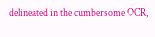delineated in the cumbersome OCR,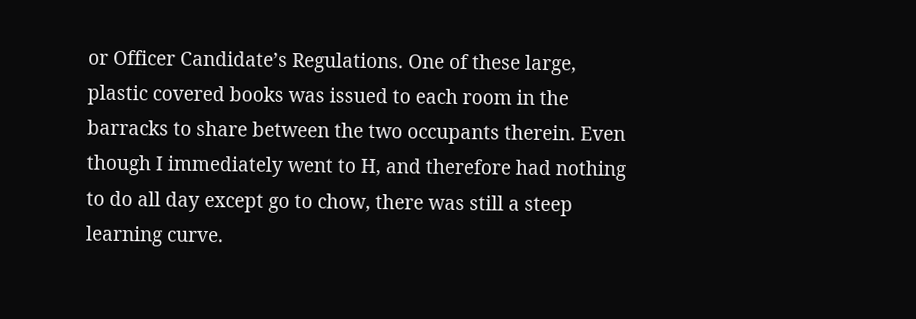or Officer Candidate’s Regulations. One of these large, plastic covered books was issued to each room in the barracks to share between the two occupants therein. Even though I immediately went to H, and therefore had nothing to do all day except go to chow, there was still a steep learning curve.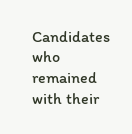Candidates who remained with their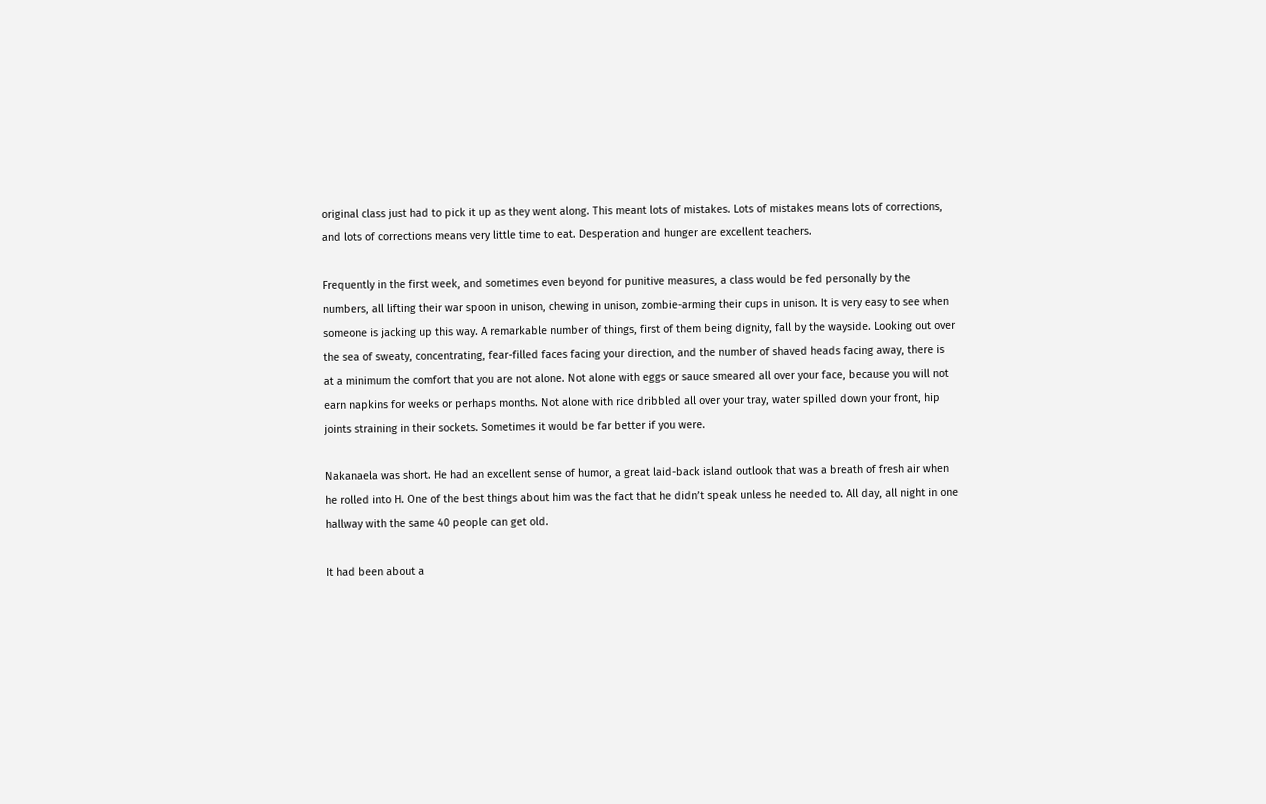original class just had to pick it up as they went along. This meant lots of mistakes. Lots of mistakes means lots of corrections, and lots of corrections means very little time to eat. Desperation and hunger are excellent teachers.

Frequently in the first week, and sometimes even beyond for punitive measures, a class would be fed personally by the numbers, all lifting their war spoon in unison, chewing in unison, zombie-arming their cups in unison. It is very easy to see when someone is jacking up this way. A remarkable number of things, first of them being dignity, fall by the wayside. Looking out over the sea of sweaty, concentrating, fear-filled faces facing your direction, and the number of shaved heads facing away, there is at a minimum the comfort that you are not alone. Not alone with eggs or sauce smeared all over your face, because you will not earn napkins for weeks or perhaps months. Not alone with rice dribbled all over your tray, water spilled down your front, hip joints straining in their sockets. Sometimes it would be far better if you were.

Nakanaela was short. He had an excellent sense of humor, a great laid-back island outlook that was a breath of fresh air when he rolled into H. One of the best things about him was the fact that he didn’t speak unless he needed to. All day, all night in one hallway with the same 40 people can get old.

It had been about a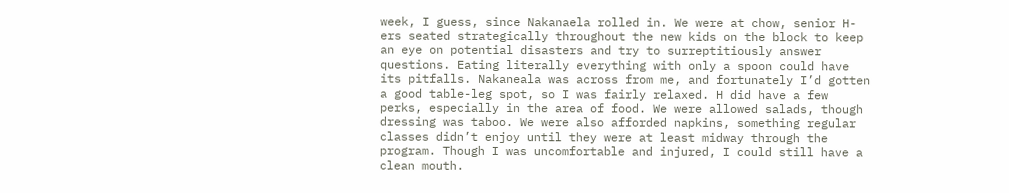week, I guess, since Nakanaela rolled in. We were at chow, senior H-ers seated strategically throughout the new kids on the block to keep an eye on potential disasters and try to surreptitiously answer questions. Eating literally everything with only a spoon could have its pitfalls. Nakaneala was across from me, and fortunately I’d gotten a good table-leg spot, so I was fairly relaxed. H did have a few perks, especially in the area of food. We were allowed salads, though dressing was taboo. We were also afforded napkins, something regular classes didn’t enjoy until they were at least midway through the program. Though I was uncomfortable and injured, I could still have a clean mouth.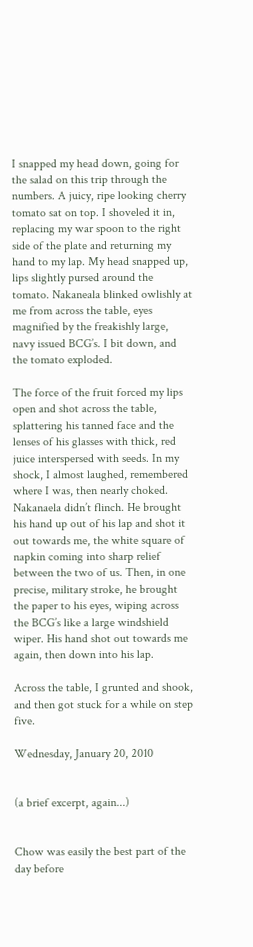I snapped my head down, going for the salad on this trip through the numbers. A juicy, ripe looking cherry tomato sat on top. I shoveled it in, replacing my war spoon to the right side of the plate and returning my hand to my lap. My head snapped up, lips slightly pursed around the tomato. Nakaneala blinked owlishly at me from across the table, eyes magnified by the freakishly large, navy issued BCG’s. I bit down, and the tomato exploded.

The force of the fruit forced my lips open and shot across the table, splattering his tanned face and the lenses of his glasses with thick, red juice interspersed with seeds. In my shock, I almost laughed, remembered where I was, then nearly choked. Nakanaela didn’t flinch. He brought his hand up out of his lap and shot it out towards me, the white square of napkin coming into sharp relief between the two of us. Then, in one precise, military stroke, he brought the paper to his eyes, wiping across the BCG’s like a large windshield wiper. His hand shot out towards me again, then down into his lap.

Across the table, I grunted and shook, and then got stuck for a while on step five.

Wednesday, January 20, 2010


(a brief excerpt, again...)


Chow was easily the best part of the day before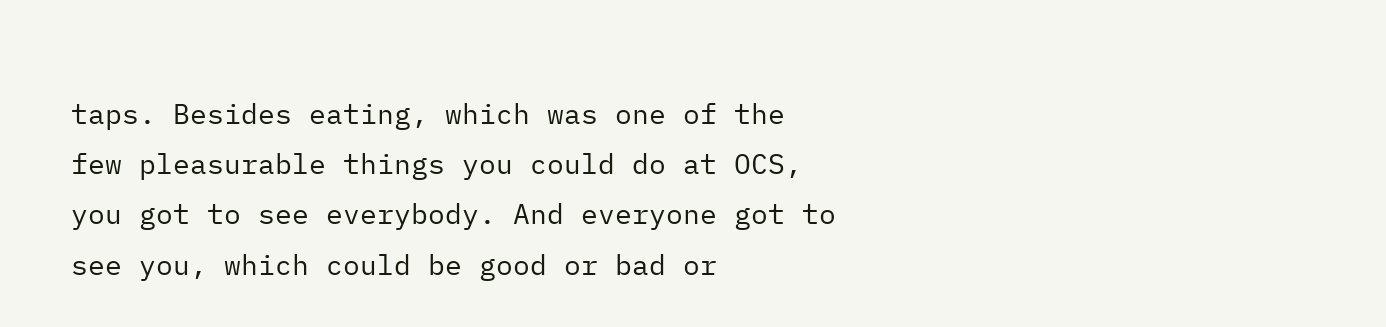taps. Besides eating, which was one of the few pleasurable things you could do at OCS, you got to see everybody. And everyone got to see you, which could be good or bad or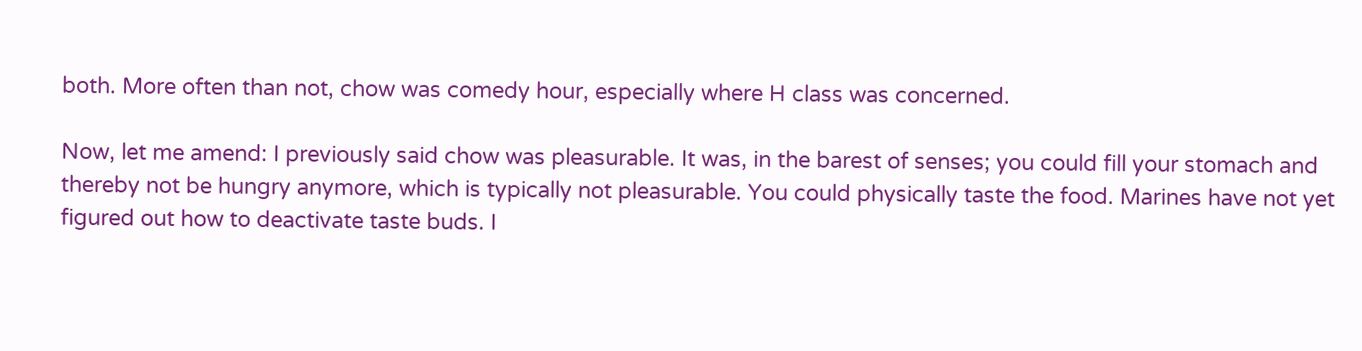both. More often than not, chow was comedy hour, especially where H class was concerned.

Now, let me amend: I previously said chow was pleasurable. It was, in the barest of senses; you could fill your stomach and thereby not be hungry anymore, which is typically not pleasurable. You could physically taste the food. Marines have not yet figured out how to deactivate taste buds. I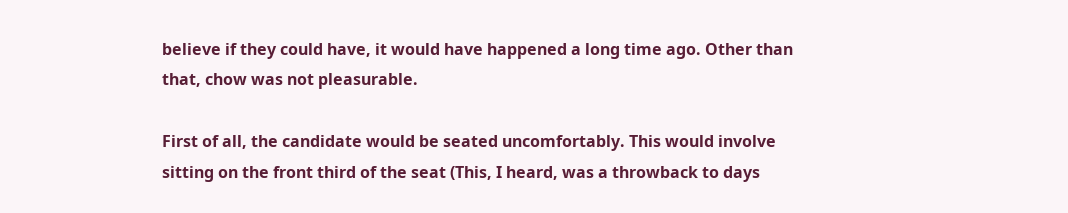believe if they could have, it would have happened a long time ago. Other than that, chow was not pleasurable.

First of all, the candidate would be seated uncomfortably. This would involve sitting on the front third of the seat (This, I heard, was a throwback to days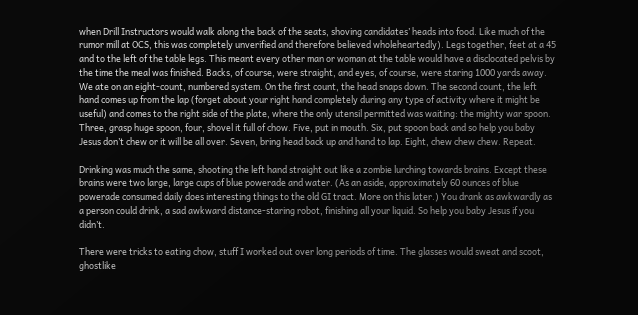when Drill Instructors would walk along the back of the seats, shoving candidates’ heads into food. Like much of the rumor mill at OCS, this was completely unverified and therefore believed wholeheartedly). Legs together, feet at a 45 and to the left of the table legs. This meant every other man or woman at the table would have a disclocated pelvis by the time the meal was finished. Backs, of course, were straight, and eyes, of course, were staring 1000 yards away. We ate on an eight-count, numbered system. On the first count, the head snaps down. The second count, the left hand comes up from the lap (forget about your right hand completely during any type of activity where it might be useful) and comes to the right side of the plate, where the only utensil permitted was waiting: the mighty war spoon. Three, grasp huge spoon, four, shovel it full of chow. Five, put in mouth. Six, put spoon back and so help you baby Jesus don’t chew or it will be all over. Seven, bring head back up and hand to lap. Eight, chew chew chew. Repeat.

Drinking was much the same, shooting the left hand straight out like a zombie lurching towards brains. Except these brains were two large, large cups of blue powerade and water. (As an aside, approximately 60 ounces of blue powerade consumed daily does interesting things to the old GI tract. More on this later.) You drank as awkwardly as a person could drink, a sad awkward distance-staring robot, finishing all your liquid. So help you baby Jesus if you didn’t.

There were tricks to eating chow, stuff I worked out over long periods of time. The glasses would sweat and scoot, ghostlike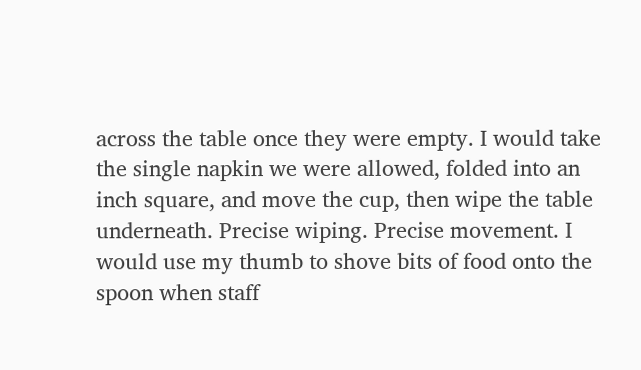across the table once they were empty. I would take the single napkin we were allowed, folded into an inch square, and move the cup, then wipe the table underneath. Precise wiping. Precise movement. I would use my thumb to shove bits of food onto the spoon when staff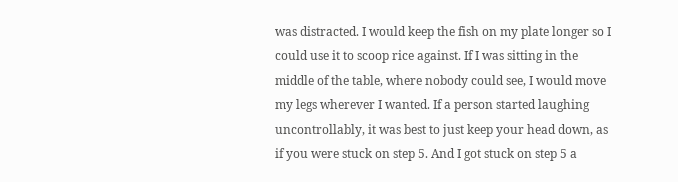was distracted. I would keep the fish on my plate longer so I could use it to scoop rice against. If I was sitting in the middle of the table, where nobody could see, I would move my legs wherever I wanted. If a person started laughing uncontrollably, it was best to just keep your head down, as if you were stuck on step 5. And I got stuck on step 5 a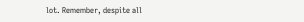lot. Remember, despite all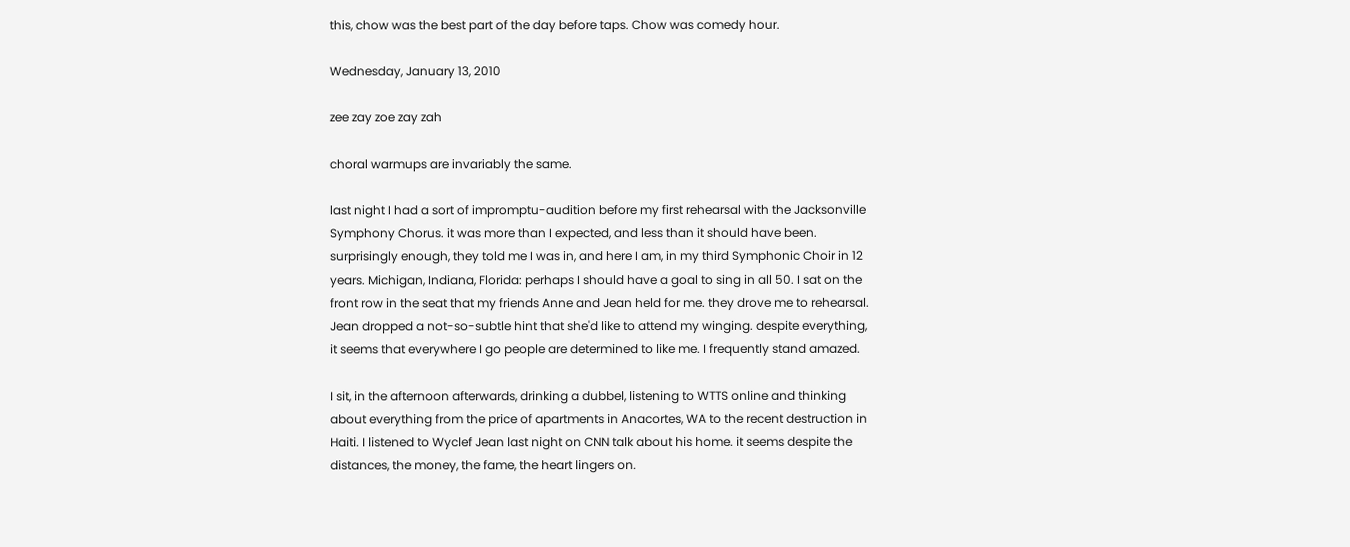this, chow was the best part of the day before taps. Chow was comedy hour.

Wednesday, January 13, 2010

zee zay zoe zay zah

choral warmups are invariably the same.

last night I had a sort of impromptu-audition before my first rehearsal with the Jacksonville Symphony Chorus. it was more than I expected, and less than it should have been. surprisingly enough, they told me I was in, and here I am, in my third Symphonic Choir in 12 years. Michigan, Indiana, Florida: perhaps I should have a goal to sing in all 50. I sat on the front row in the seat that my friends Anne and Jean held for me. they drove me to rehearsal. Jean dropped a not-so-subtle hint that she'd like to attend my winging. despite everything, it seems that everywhere I go people are determined to like me. I frequently stand amazed.

I sit, in the afternoon afterwards, drinking a dubbel, listening to WTTS online and thinking about everything from the price of apartments in Anacortes, WA to the recent destruction in Haiti. I listened to Wyclef Jean last night on CNN talk about his home. it seems despite the distances, the money, the fame, the heart lingers on.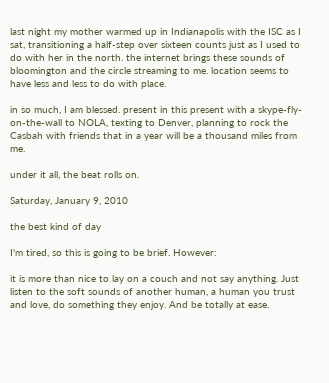last night my mother warmed up in Indianapolis with the ISC as I sat, transitioning a half-step over sixteen counts just as I used to do with her in the north. the internet brings these sounds of bloomington and the circle streaming to me. location seems to have less and less to do with place.

in so much, I am blessed. present in this present with a skype-fly-on-the-wall to NOLA, texting to Denver, planning to rock the Casbah with friends that in a year will be a thousand miles from me.

under it all, the beat rolls on.

Saturday, January 9, 2010

the best kind of day

I'm tired, so this is going to be brief. However:

it is more than nice to lay on a couch and not say anything. Just listen to the soft sounds of another human, a human you trust and love, do something they enjoy. And be totally at ease.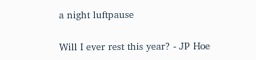a night luftpause

Will I ever rest this year? - JP Hoe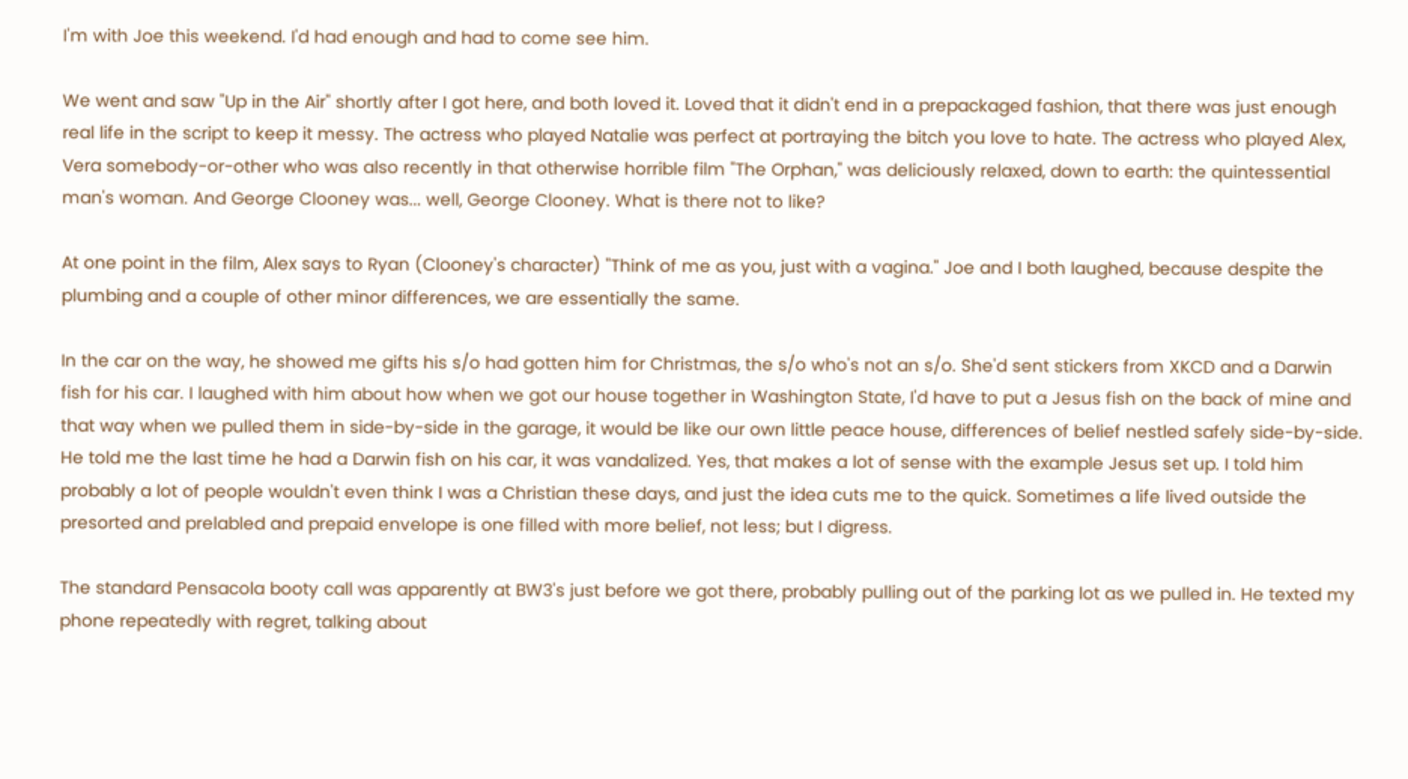I'm with Joe this weekend. I'd had enough and had to come see him.

We went and saw "Up in the Air" shortly after I got here, and both loved it. Loved that it didn't end in a prepackaged fashion, that there was just enough real life in the script to keep it messy. The actress who played Natalie was perfect at portraying the bitch you love to hate. The actress who played Alex, Vera somebody-or-other who was also recently in that otherwise horrible film "The Orphan," was deliciously relaxed, down to earth: the quintessential man's woman. And George Clooney was... well, George Clooney. What is there not to like?

At one point in the film, Alex says to Ryan (Clooney's character) "Think of me as you, just with a vagina." Joe and I both laughed, because despite the plumbing and a couple of other minor differences, we are essentially the same.

In the car on the way, he showed me gifts his s/o had gotten him for Christmas, the s/o who's not an s/o. She'd sent stickers from XKCD and a Darwin fish for his car. I laughed with him about how when we got our house together in Washington State, I'd have to put a Jesus fish on the back of mine and that way when we pulled them in side-by-side in the garage, it would be like our own little peace house, differences of belief nestled safely side-by-side. He told me the last time he had a Darwin fish on his car, it was vandalized. Yes, that makes a lot of sense with the example Jesus set up. I told him probably a lot of people wouldn't even think I was a Christian these days, and just the idea cuts me to the quick. Sometimes a life lived outside the presorted and prelabled and prepaid envelope is one filled with more belief, not less; but I digress.

The standard Pensacola booty call was apparently at BW3's just before we got there, probably pulling out of the parking lot as we pulled in. He texted my phone repeatedly with regret, talking about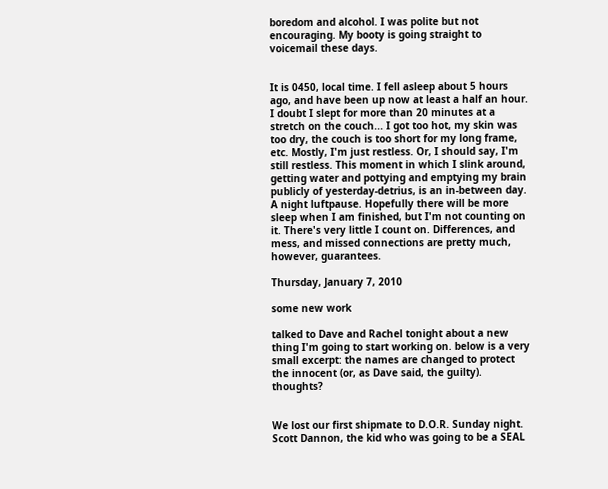boredom and alcohol. I was polite but not encouraging. My booty is going straight to voicemail these days.


It is 0450, local time. I fell asleep about 5 hours ago, and have been up now at least a half an hour. I doubt I slept for more than 20 minutes at a stretch on the couch... I got too hot, my skin was too dry, the couch is too short for my long frame, etc. Mostly, I'm just restless. Or, I should say, I'm still restless. This moment in which I slink around, getting water and pottying and emptying my brain publicly of yesterday-detrius, is an in-between day. A night luftpause. Hopefully there will be more sleep when I am finished, but I'm not counting on it. There's very little I count on. Differences, and mess, and missed connections are pretty much, however, guarantees.

Thursday, January 7, 2010

some new work

talked to Dave and Rachel tonight about a new thing I'm going to start working on. below is a very small excerpt: the names are changed to protect the innocent (or, as Dave said, the guilty). thoughts?


We lost our first shipmate to D.O.R. Sunday night. Scott Dannon, the kid who was going to be a SEAL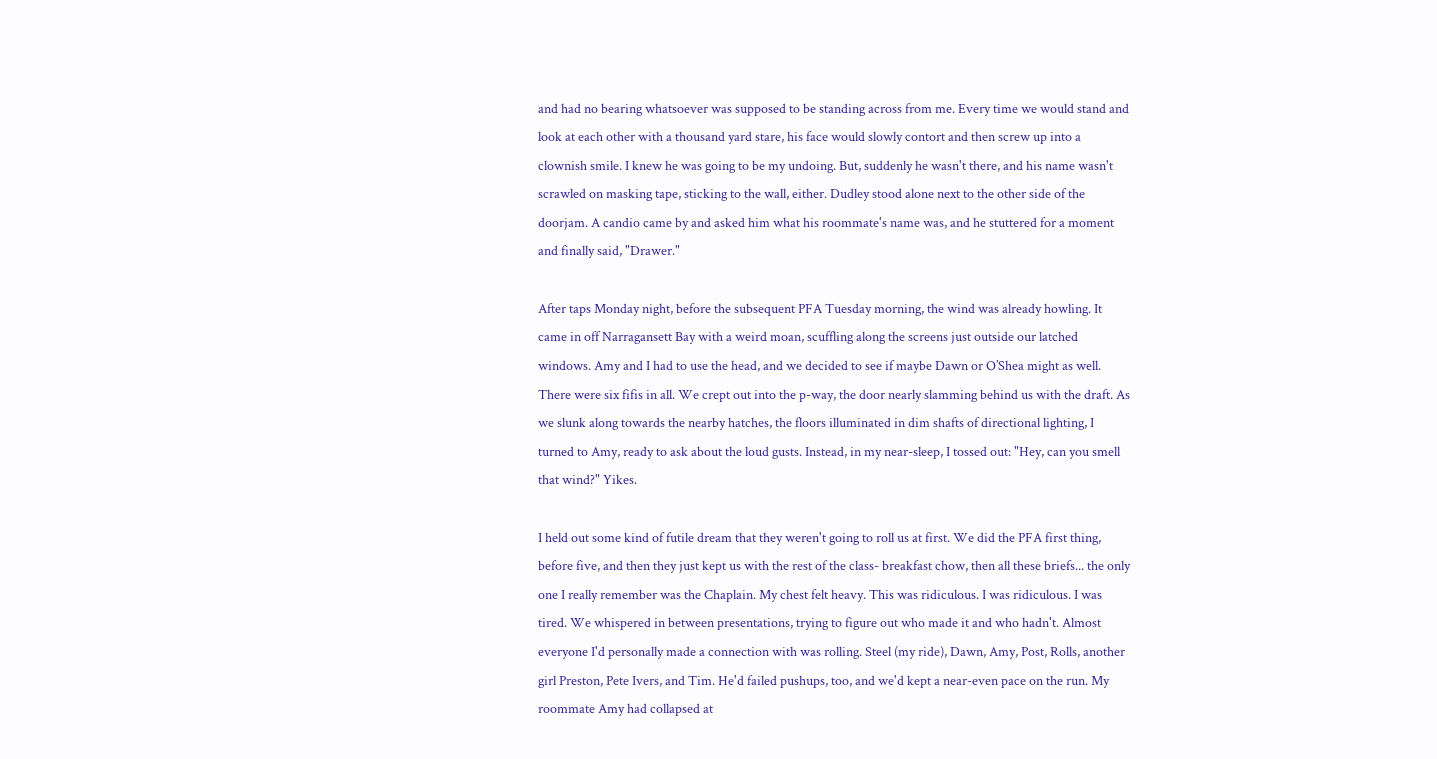and had no bearing whatsoever was supposed to be standing across from me. Every time we would stand and look at each other with a thousand yard stare, his face would slowly contort and then screw up into a clownish smile. I knew he was going to be my undoing. But, suddenly he wasn't there, and his name wasn't scrawled on masking tape, sticking to the wall, either. Dudley stood alone next to the other side of the doorjam. A candio came by and asked him what his roommate's name was, and he stuttered for a moment and finally said, "Drawer."

After taps Monday night, before the subsequent PFA Tuesday morning, the wind was already howling. It came in off Narragansett Bay with a weird moan, scuffling along the screens just outside our latched windows. Amy and I had to use the head, and we decided to see if maybe Dawn or O’Shea might as well. There were six fifis in all. We crept out into the p-way, the door nearly slamming behind us with the draft. As we slunk along towards the nearby hatches, the floors illuminated in dim shafts of directional lighting, I turned to Amy, ready to ask about the loud gusts. Instead, in my near-sleep, I tossed out: "Hey, can you smell that wind?" Yikes.

I held out some kind of futile dream that they weren't going to roll us at first. We did the PFA first thing, before five, and then they just kept us with the rest of the class- breakfast chow, then all these briefs... the only one I really remember was the Chaplain. My chest felt heavy. This was ridiculous. I was ridiculous. I was tired. We whispered in between presentations, trying to figure out who made it and who hadn't. Almost everyone I'd personally made a connection with was rolling. Steel (my ride), Dawn, Amy, Post, Rolls, another girl Preston, Pete Ivers, and Tim. He'd failed pushups, too, and we'd kept a near-even pace on the run. My roommate Amy had collapsed at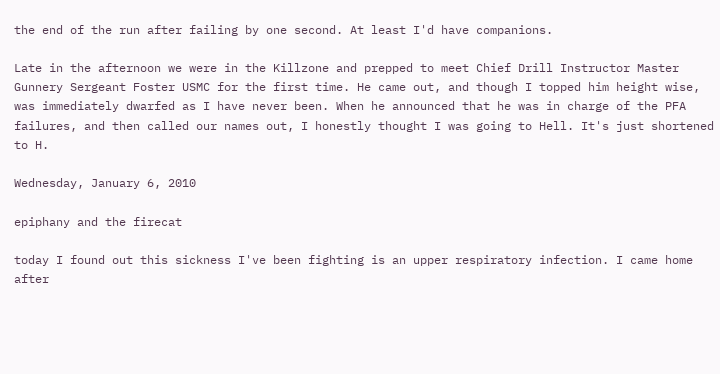the end of the run after failing by one second. At least I'd have companions.

Late in the afternoon we were in the Killzone and prepped to meet Chief Drill Instructor Master Gunnery Sergeant Foster USMC for the first time. He came out, and though I topped him height wise, was immediately dwarfed as I have never been. When he announced that he was in charge of the PFA failures, and then called our names out, I honestly thought I was going to Hell. It's just shortened to H.

Wednesday, January 6, 2010

epiphany and the firecat

today I found out this sickness I've been fighting is an upper respiratory infection. I came home after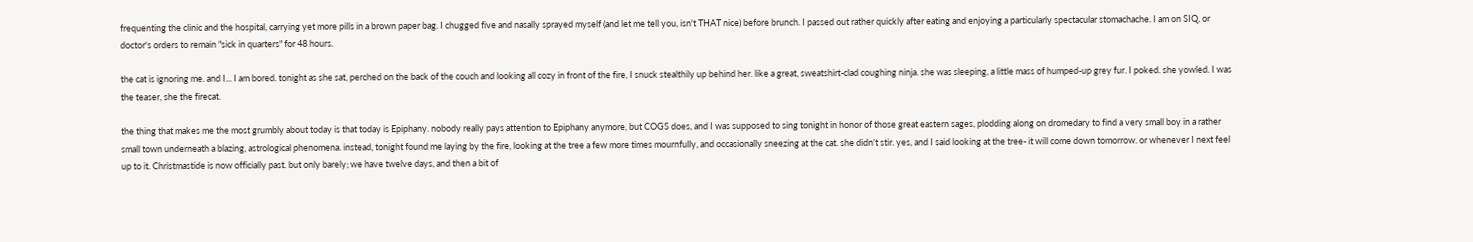frequenting the clinic and the hospital, carrying yet more pills in a brown paper bag. I chugged five and nasally sprayed myself (and let me tell you, isn't THAT nice) before brunch. I passed out rather quickly after eating and enjoying a particularly spectacular stomachache. I am on SIQ, or doctor's orders to remain "sick in quarters" for 48 hours.

the cat is ignoring me. and I... I am bored. tonight as she sat, perched on the back of the couch and looking all cozy in front of the fire, I snuck stealthily up behind her. like a great, sweatshirt-clad coughing ninja. she was sleeping, a little mass of humped-up grey fur. I poked. she yowled. I was the teaser, she the firecat.

the thing that makes me the most grumbly about today is that today is Epiphany. nobody really pays attention to Epiphany anymore, but COGS does, and I was supposed to sing tonight in honor of those great eastern sages, plodding along on dromedary to find a very small boy in a rather small town underneath a blazing, astrological phenomena. instead, tonight found me laying by the fire, looking at the tree a few more times mournfully, and occasionally sneezing at the cat. she didn't stir. yes, and I said looking at the tree- it will come down tomorrow. or whenever I next feel up to it. Christmastide is now officially past. but only barely; we have twelve days, and then a bit of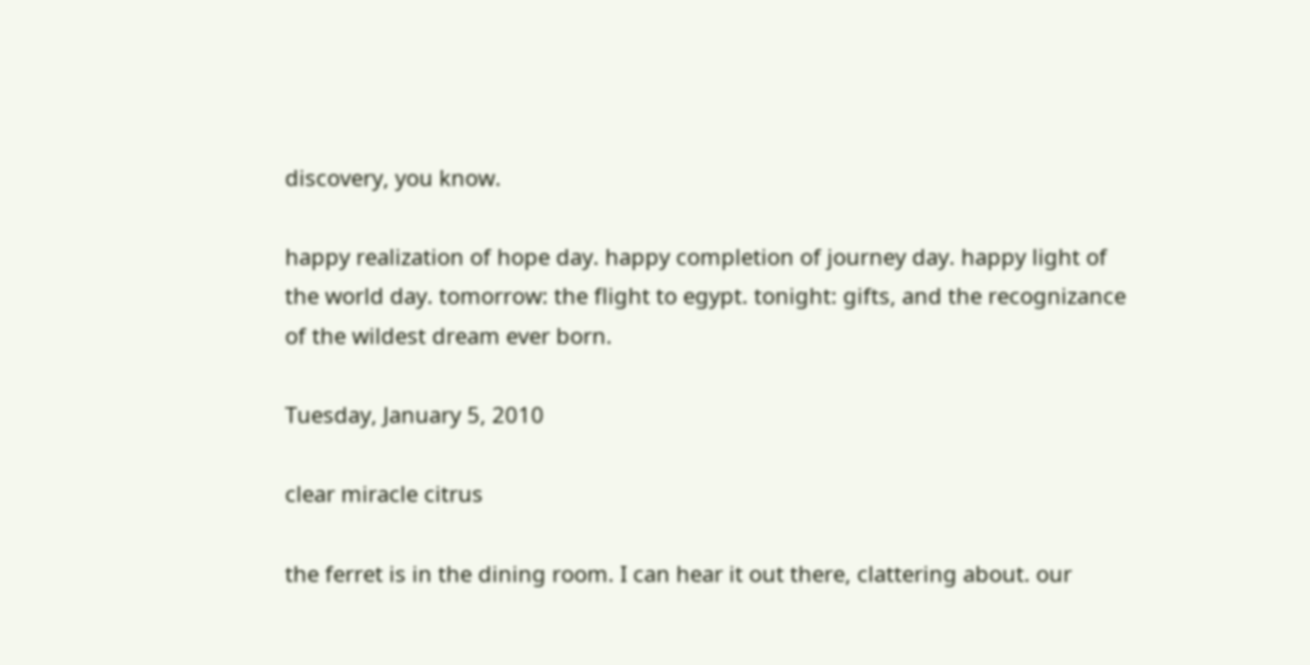discovery, you know.

happy realization of hope day. happy completion of journey day. happy light of the world day. tomorrow: the flight to egypt. tonight: gifts, and the recognizance of the wildest dream ever born.

Tuesday, January 5, 2010

clear miracle citrus

the ferret is in the dining room. I can hear it out there, clattering about. our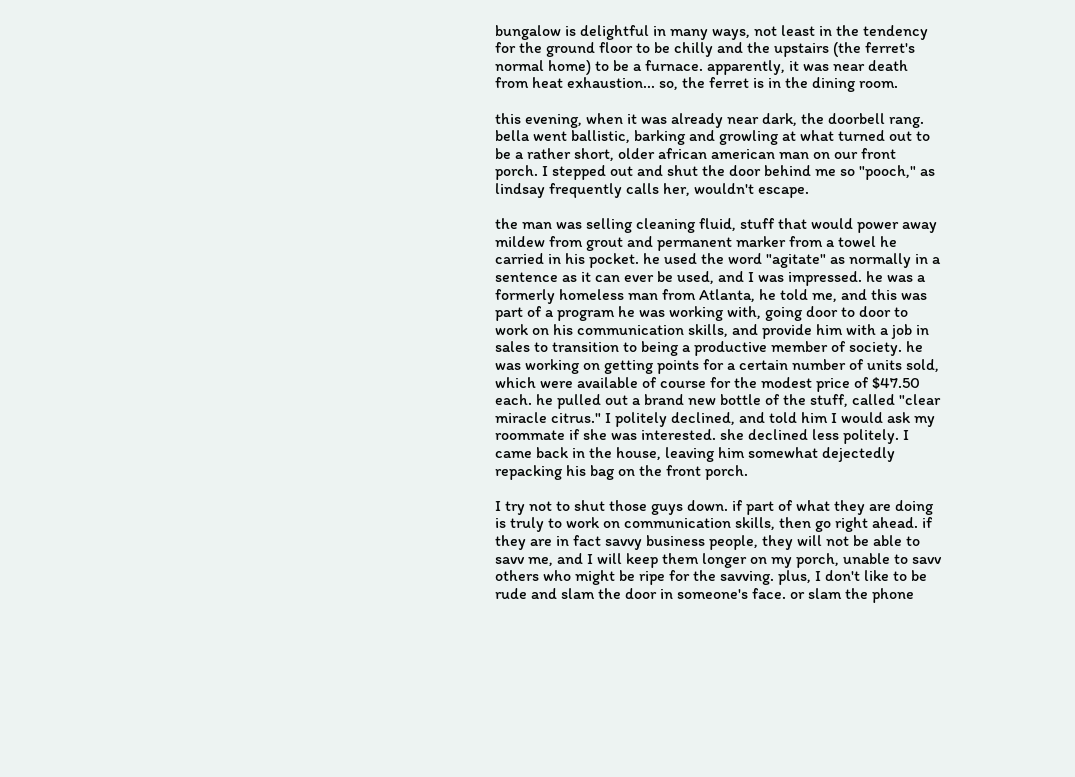bungalow is delightful in many ways, not least in the tendency for the ground floor to be chilly and the upstairs (the ferret's normal home) to be a furnace. apparently, it was near death from heat exhaustion... so, the ferret is in the dining room.

this evening, when it was already near dark, the doorbell rang. bella went ballistic, barking and growling at what turned out to be a rather short, older african american man on our front porch. I stepped out and shut the door behind me so "pooch," as lindsay frequently calls her, wouldn't escape.

the man was selling cleaning fluid, stuff that would power away mildew from grout and permanent marker from a towel he carried in his pocket. he used the word "agitate" as normally in a sentence as it can ever be used, and I was impressed. he was a formerly homeless man from Atlanta, he told me, and this was part of a program he was working with, going door to door to work on his communication skills, and provide him with a job in sales to transition to being a productive member of society. he was working on getting points for a certain number of units sold, which were available of course for the modest price of $47.50 each. he pulled out a brand new bottle of the stuff, called "clear miracle citrus." I politely declined, and told him I would ask my roommate if she was interested. she declined less politely. I came back in the house, leaving him somewhat dejectedly repacking his bag on the front porch.

I try not to shut those guys down. if part of what they are doing is truly to work on communication skills, then go right ahead. if they are in fact savvy business people, they will not be able to savv me, and I will keep them longer on my porch, unable to savv others who might be ripe for the savving. plus, I don't like to be rude and slam the door in someone's face. or slam the phone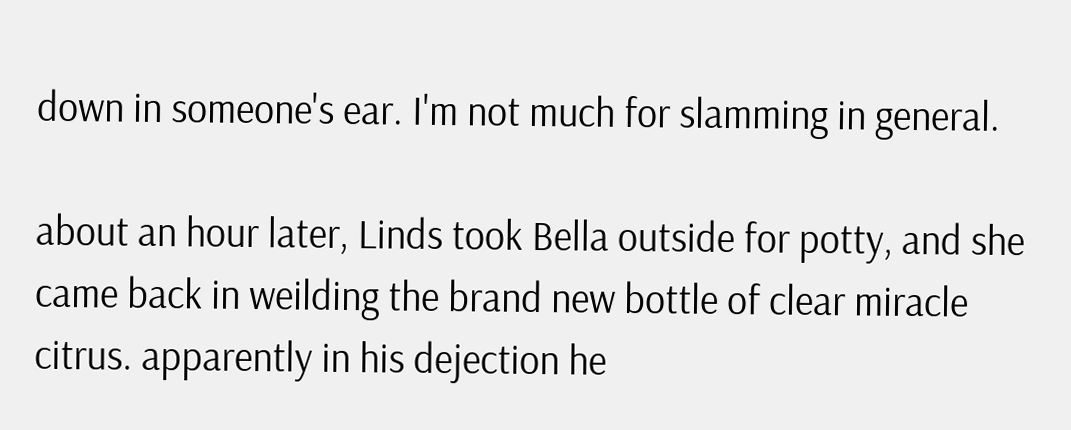down in someone's ear. I'm not much for slamming in general.

about an hour later, Linds took Bella outside for potty, and she came back in weilding the brand new bottle of clear miracle citrus. apparently in his dejection he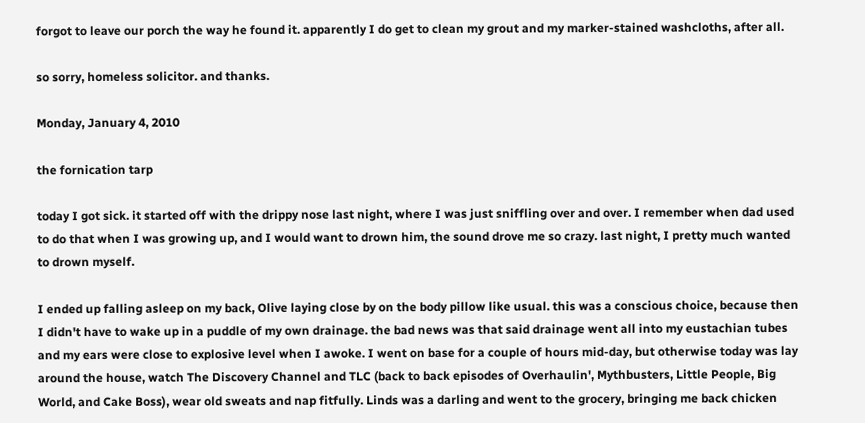forgot to leave our porch the way he found it. apparently I do get to clean my grout and my marker-stained washcloths, after all.

so sorry, homeless solicitor. and thanks.

Monday, January 4, 2010

the fornication tarp

today I got sick. it started off with the drippy nose last night, where I was just sniffling over and over. I remember when dad used to do that when I was growing up, and I would want to drown him, the sound drove me so crazy. last night, I pretty much wanted to drown myself.

I ended up falling asleep on my back, Olive laying close by on the body pillow like usual. this was a conscious choice, because then I didn't have to wake up in a puddle of my own drainage. the bad news was that said drainage went all into my eustachian tubes and my ears were close to explosive level when I awoke. I went on base for a couple of hours mid-day, but otherwise today was lay around the house, watch The Discovery Channel and TLC (back to back episodes of Overhaulin', Mythbusters, Little People, Big World, and Cake Boss), wear old sweats and nap fitfully. Linds was a darling and went to the grocery, bringing me back chicken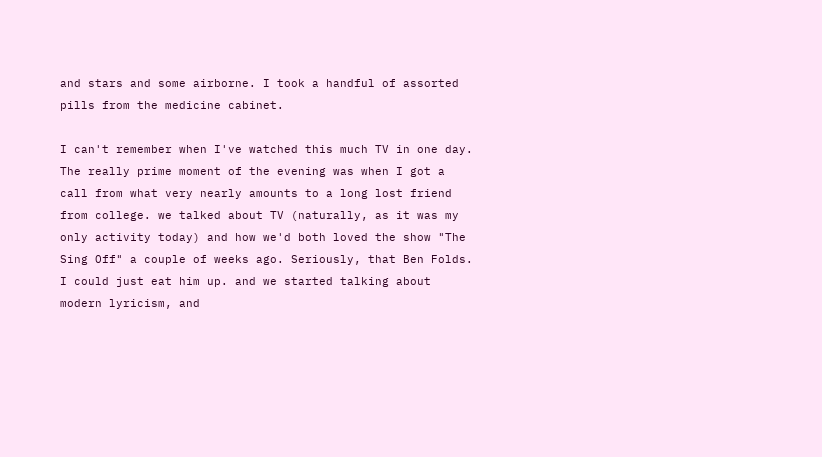and stars and some airborne. I took a handful of assorted pills from the medicine cabinet.

I can't remember when I've watched this much TV in one day. The really prime moment of the evening was when I got a call from what very nearly amounts to a long lost friend from college. we talked about TV (naturally, as it was my only activity today) and how we'd both loved the show "The Sing Off" a couple of weeks ago. Seriously, that Ben Folds. I could just eat him up. and we started talking about modern lyricism, and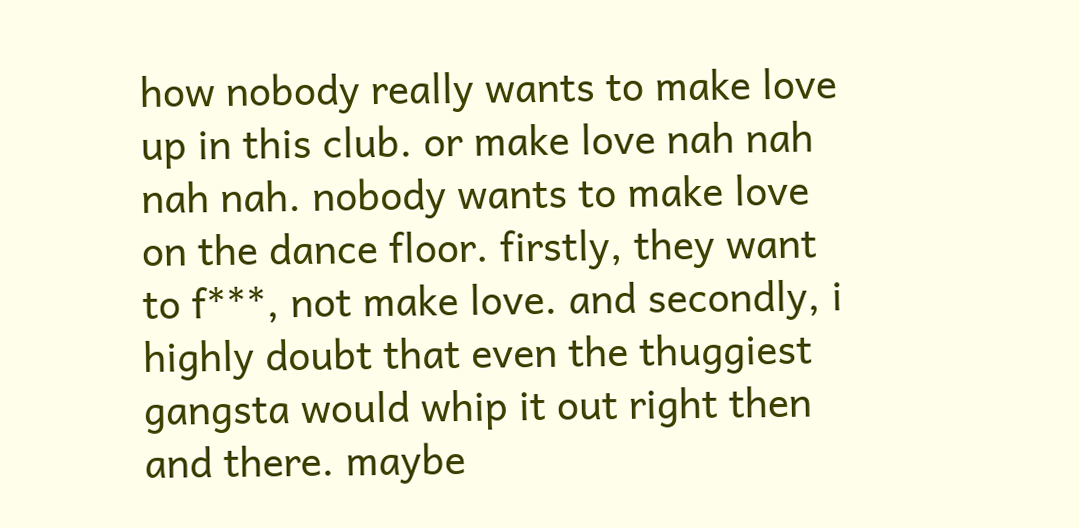how nobody really wants to make love up in this club. or make love nah nah nah nah. nobody wants to make love on the dance floor. firstly, they want to f***, not make love. and secondly, i highly doubt that even the thuggiest gangsta would whip it out right then and there. maybe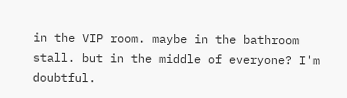in the VIP room. maybe in the bathroom stall. but in the middle of everyone? I'm doubtful.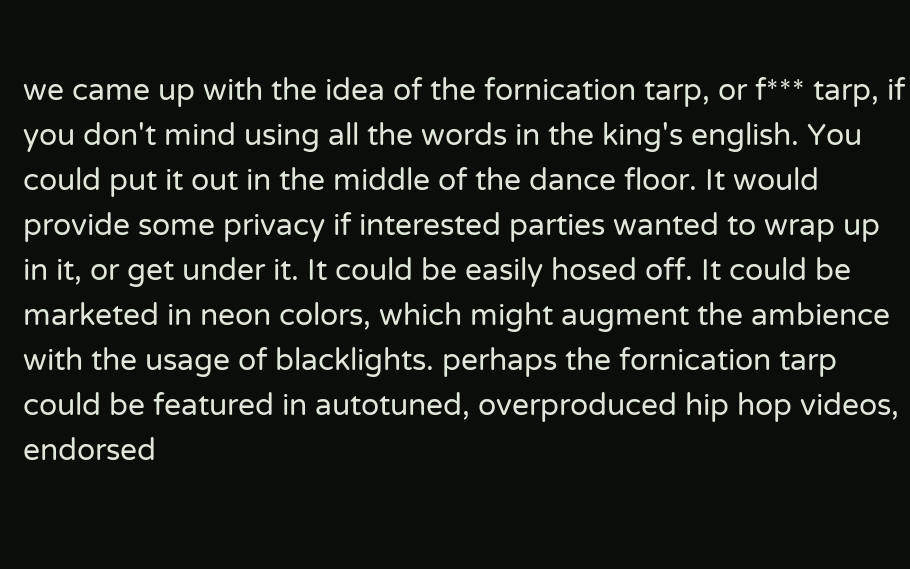we came up with the idea of the fornication tarp, or f*** tarp, if you don't mind using all the words in the king's english. You could put it out in the middle of the dance floor. It would provide some privacy if interested parties wanted to wrap up in it, or get under it. It could be easily hosed off. It could be marketed in neon colors, which might augment the ambience with the usage of blacklights. perhaps the fornication tarp could be featured in autotuned, overproduced hip hop videos, endorsed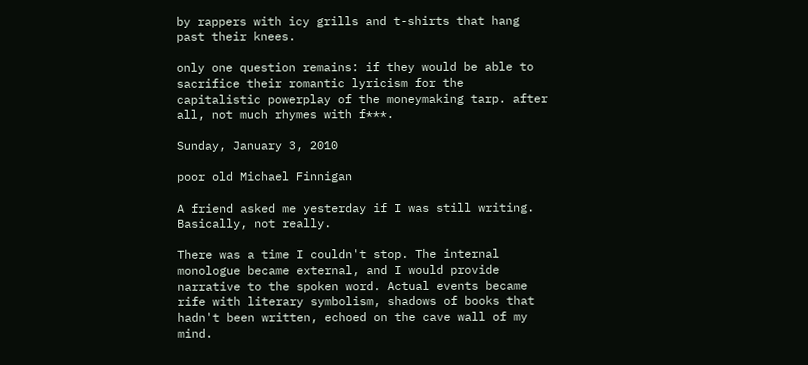by rappers with icy grills and t-shirts that hang past their knees.

only one question remains: if they would be able to sacrifice their romantic lyricism for the capitalistic powerplay of the moneymaking tarp. after all, not much rhymes with f***.

Sunday, January 3, 2010

poor old Michael Finnigan

A friend asked me yesterday if I was still writing. Basically, not really.

There was a time I couldn't stop. The internal monologue became external, and I would provide narrative to the spoken word. Actual events became rife with literary symbolism, shadows of books that hadn't been written, echoed on the cave wall of my mind.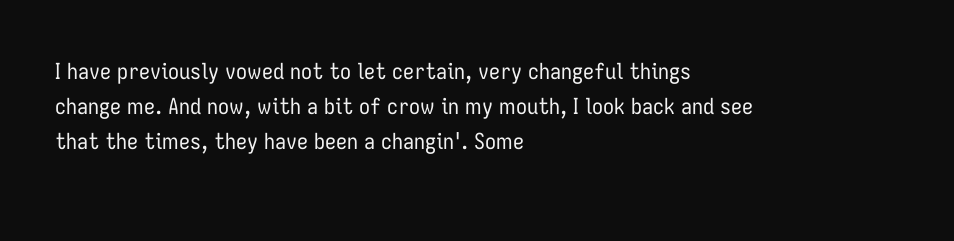I have previously vowed not to let certain, very changeful things change me. And now, with a bit of crow in my mouth, I look back and see that the times, they have been a changin'. Some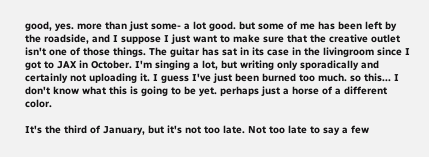good, yes. more than just some- a lot good. but some of me has been left by the roadside, and I suppose I just want to make sure that the creative outlet isn't one of those things. The guitar has sat in its case in the livingroom since I got to JAX in October. I'm singing a lot, but writing only sporadically and certainly not uploading it. I guess I've just been burned too much. so this... I don't know what this is going to be yet. perhaps just a horse of a different color.

It's the third of January, but it's not too late. Not too late to say a few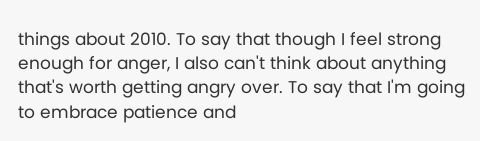things about 2010. To say that though I feel strong enough for anger, I also can't think about anything that's worth getting angry over. To say that I'm going to embrace patience and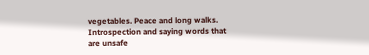vegetables. Peace and long walks. Introspection and saying words that are unsafe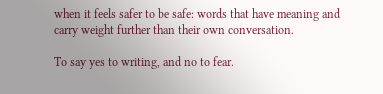when it feels safer to be safe: words that have meaning and carry weight further than their own conversation.

To say yes to writing, and no to fear.